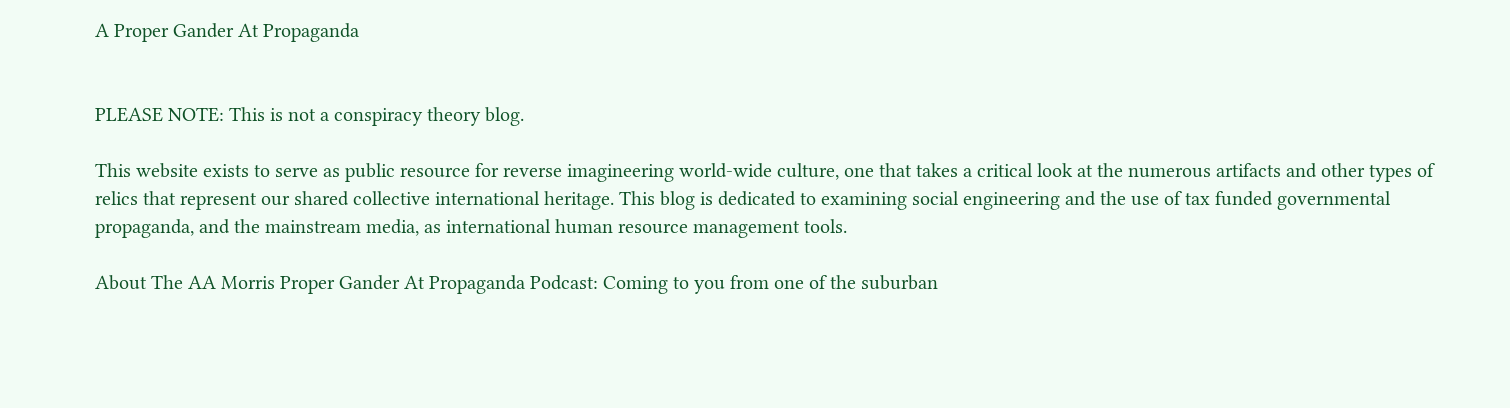A Proper Gander At Propaganda


PLEASE NOTE: This is not a conspiracy theory blog.

This website exists to serve as public resource for reverse imagineering world-wide culture, one that takes a critical look at the numerous artifacts and other types of relics that represent our shared collective international heritage. This blog is dedicated to examining social engineering and the use of tax funded governmental propaganda, and the mainstream media, as international human resource management tools.

About The AA Morris Proper Gander At Propaganda Podcast: Coming to you from one of the suburban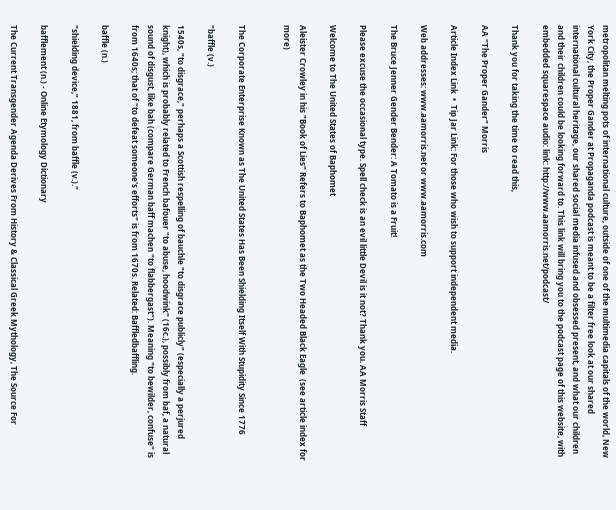metropolitan melting pots of international culture, outside of one of the multimedia capitals of the world, New York City, the Proper Gander at Propaganda podcast is meant to be a filter free look at our shared international cultural heritage, our shared social media infused and obsessed present, and what our children and their children could be looking forward to. This link will bring you to the podcast page of this website, with embedded squarespace audio: link: http://www.aamorris.net/podcast/

Thank you for taking the time to read this,

AA "The Proper Gander" Morris

Article Index Link  •  Tip Jar Link: For those who wish to support independent media.

Web addresses: www.aamorris.net or www.aamorris.com

The Bruce Jenner Gender Bender: A Tomato is a Fruit!

Please excuse the occasional type. Spell check is an evil little Devil is it not? Thank you. AA Morris Staff

Welcome to The United States of Baphomet

Aleister Crowley in his "Book of Lies" Refers to Baphomet as the Two Headed Black Eagle  (see article index for more)


The Corporate Enterprise Known as The United States Has Been Shielding Itself With Stupidity Since 1776

"baffle (v.)

1540s, "to disgrace," perhaps a Scottish respelling of bauchle "to disgrace publicly" (especially a perjured knight), which is probably related to French bafouer "to abuse, hoodwink" (16c.), possibly from baf, a natural sound of disgust, like bah (compare German baff machen "to flabbergast"). Meaning "to bewilder, confuse" is from 1640s; that of "to defeat someone's efforts" is from 1670s. Related: Baffledbaffling.

baffle (n.)

"shielding device," 1881, from baffle (v.)."

bafflement (n.) - Online Etymology Dictionary

The Current Transgender Agenda Derives From History & Classical Greek Mythology, The Source For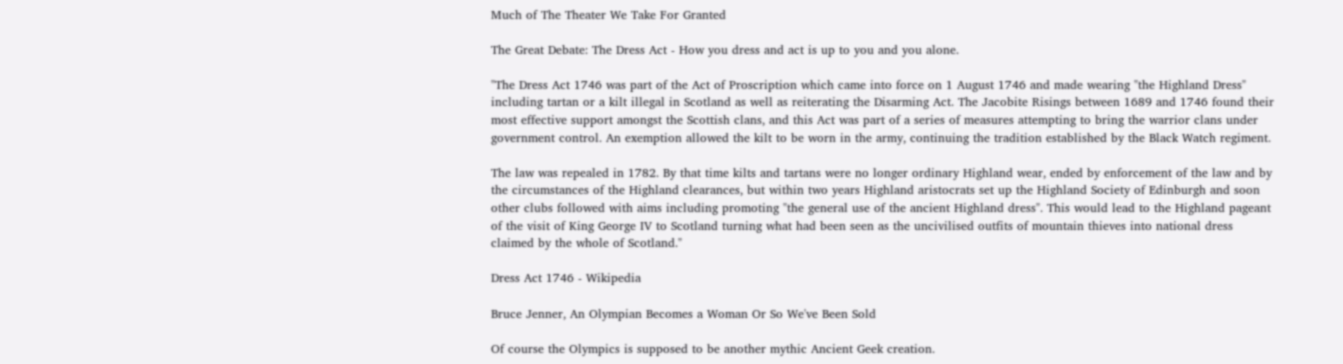Much of The Theater We Take For Granted

The Great Debate: The Dress Act - How you dress and act is up to you and you alone.

"The Dress Act 1746 was part of the Act of Proscription which came into force on 1 August 1746 and made wearing "the Highland Dress" including tartan or a kilt illegal in Scotland as well as reiterating the Disarming Act. The Jacobite Risings between 1689 and 1746 found their most effective support amongst the Scottish clans, and this Act was part of a series of measures attempting to bring the warrior clans under government control. An exemption allowed the kilt to be worn in the army, continuing the tradition established by the Black Watch regiment.

The law was repealed in 1782. By that time kilts and tartans were no longer ordinary Highland wear, ended by enforcement of the law and by the circumstances of the Highland clearances, but within two years Highland aristocrats set up the Highland Society of Edinburgh and soon other clubs followed with aims including promoting "the general use of the ancient Highland dress". This would lead to the Highland pageant of the visit of King George IV to Scotland turning what had been seen as the uncivilised outfits of mountain thieves into national dress claimed by the whole of Scotland."

Dress Act 1746 - Wikipedia

Bruce Jenner, An Olympian Becomes a Woman Or So We've Been Sold

Of course the Olympics is supposed to be another mythic Ancient Geek creation.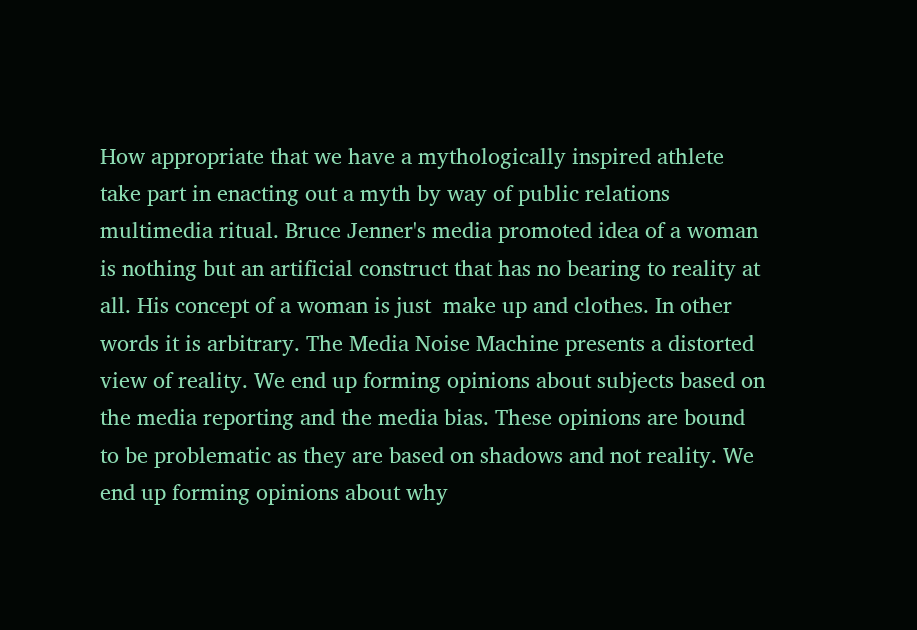How appropriate that we have a mythologically inspired athlete take part in enacting out a myth by way of public relations multimedia ritual. Bruce Jenner's media promoted idea of a woman is nothing but an artificial construct that has no bearing to reality at all. His concept of a woman is just  make up and clothes. In other words it is arbitrary. The Media Noise Machine presents a distorted view of reality. We end up forming opinions about subjects based on the media reporting and the media bias. These opinions are bound to be problematic as they are based on shadows and not reality. We end up forming opinions about why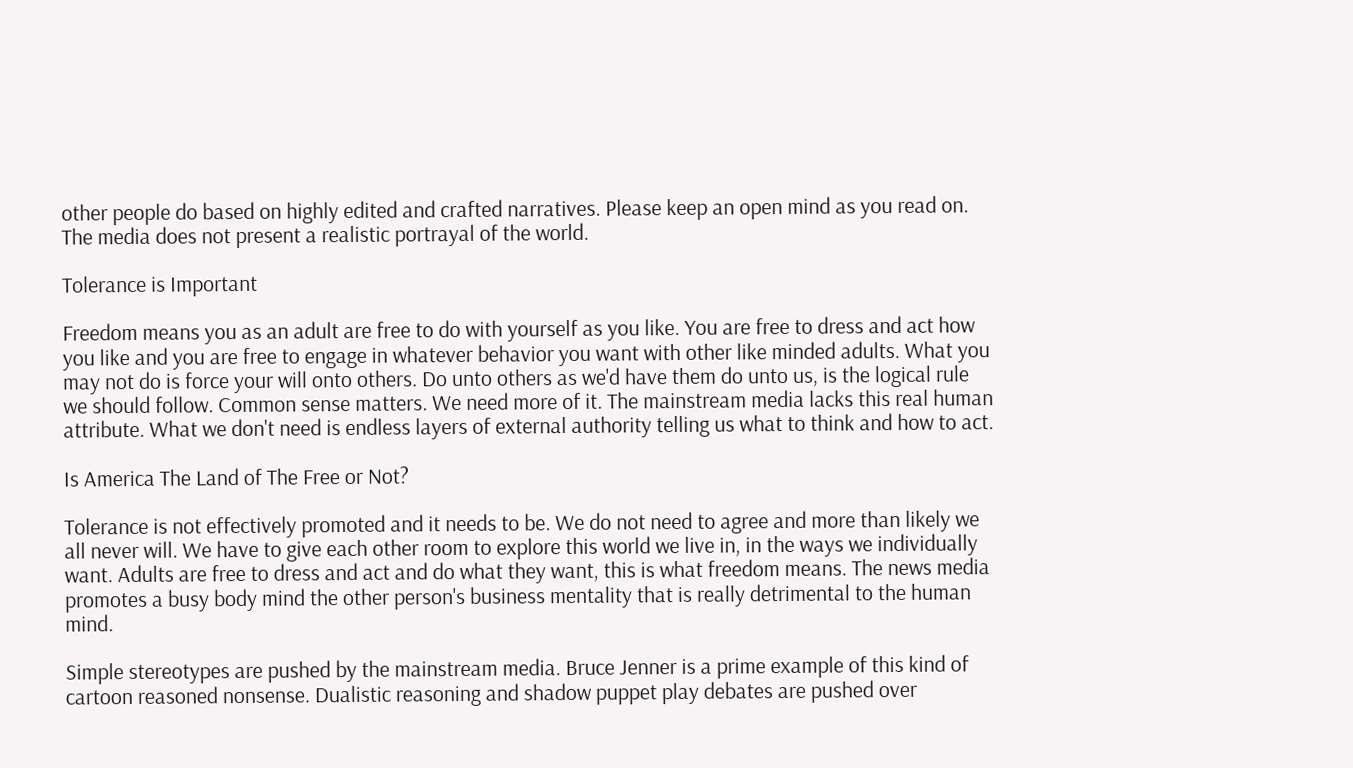other people do based on highly edited and crafted narratives. Please keep an open mind as you read on. The media does not present a realistic portrayal of the world.

Tolerance is Important

Freedom means you as an adult are free to do with yourself as you like. You are free to dress and act how you like and you are free to engage in whatever behavior you want with other like minded adults. What you may not do is force your will onto others. Do unto others as we'd have them do unto us, is the logical rule we should follow. Common sense matters. We need more of it. The mainstream media lacks this real human attribute. What we don't need is endless layers of external authority telling us what to think and how to act.

Is America The Land of The Free or Not?

Tolerance is not effectively promoted and it needs to be. We do not need to agree and more than likely we all never will. We have to give each other room to explore this world we live in, in the ways we individually want. Adults are free to dress and act and do what they want, this is what freedom means. The news media promotes a busy body mind the other person's business mentality that is really detrimental to the human mind.

Simple stereotypes are pushed by the mainstream media. Bruce Jenner is a prime example of this kind of cartoon reasoned nonsense. Dualistic reasoning and shadow puppet play debates are pushed over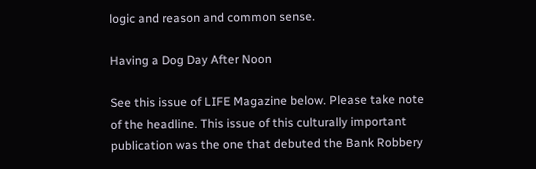logic and reason and common sense.

Having a Dog Day After Noon

See this issue of LIFE Magazine below. Please take note of the headline. This issue of this culturally important publication was the one that debuted the Bank Robbery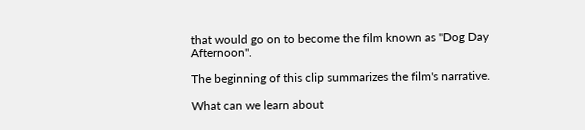that would go on to become the film known as "Dog Day Afternoon".

The beginning of this clip summarizes the film's narrative.

What can we learn about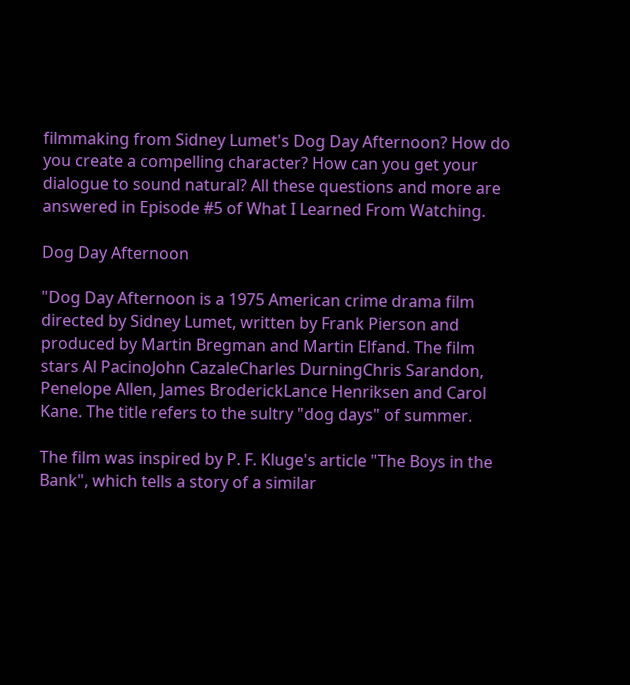filmmaking from Sidney Lumet's Dog Day Afternoon? How do you create a compelling character? How can you get your dialogue to sound natural? All these questions and more are answered in Episode #5 of What I Learned From Watching.

Dog Day Afternoon

"Dog Day Afternoon is a 1975 American crime drama film directed by Sidney Lumet, written by Frank Pierson and produced by Martin Bregman and Martin Elfand. The film stars Al PacinoJohn CazaleCharles DurningChris Sarandon, Penelope Allen, James BroderickLance Henriksen and Carol Kane. The title refers to the sultry "dog days" of summer.

The film was inspired by P. F. Kluge's article "The Boys in the Bank", which tells a story of a similar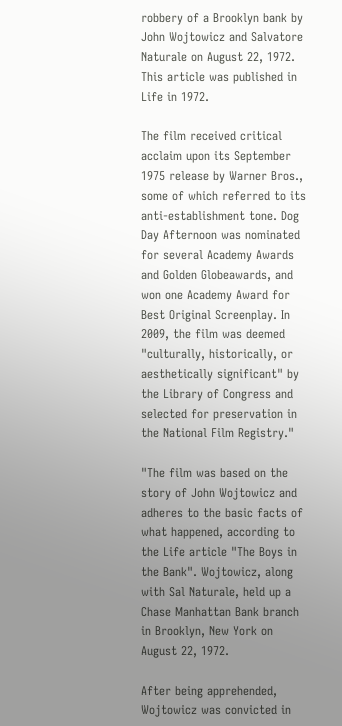robbery of a Brooklyn bank by John Wojtowicz and Salvatore Naturale on August 22, 1972. This article was published in Life in 1972.

The film received critical acclaim upon its September 1975 release by Warner Bros., some of which referred to its anti-establishment tone. Dog Day Afternoon was nominated for several Academy Awards and Golden Globeawards, and won one Academy Award for Best Original Screenplay. In 2009, the film was deemed "culturally, historically, or aesthetically significant" by the Library of Congress and selected for preservation in the National Film Registry."

"The film was based on the story of John Wojtowicz and adheres to the basic facts of what happened, according to the Life article "The Boys in the Bank". Wojtowicz, along with Sal Naturale, held up a Chase Manhattan Bank branch in Brooklyn, New York on August 22, 1972.

After being apprehended, Wojtowicz was convicted in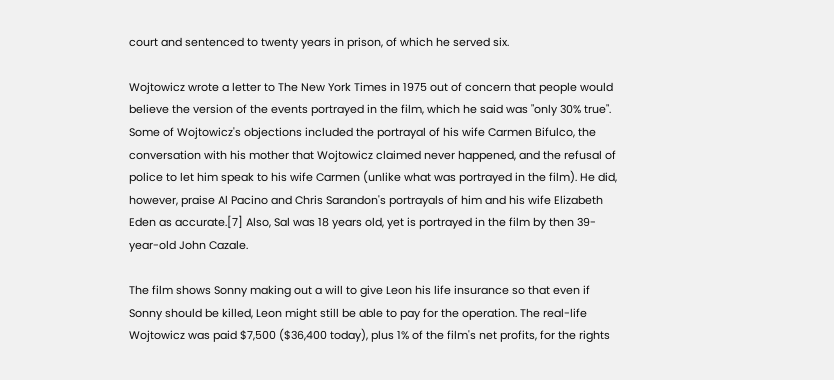court and sentenced to twenty years in prison, of which he served six.

Wojtowicz wrote a letter to The New York Times in 1975 out of concern that people would believe the version of the events portrayed in the film, which he said was "only 30% true". Some of Wojtowicz's objections included the portrayal of his wife Carmen Bifulco, the conversation with his mother that Wojtowicz claimed never happened, and the refusal of police to let him speak to his wife Carmen (unlike what was portrayed in the film). He did, however, praise Al Pacino and Chris Sarandon's portrayals of him and his wife Elizabeth Eden as accurate.[7] Also, Sal was 18 years old, yet is portrayed in the film by then 39-year-old John Cazale.

The film shows Sonny making out a will to give Leon his life insurance so that even if Sonny should be killed, Leon might still be able to pay for the operation. The real-life Wojtowicz was paid $7,500 ($36,400 today), plus 1% of the film's net profits, for the rights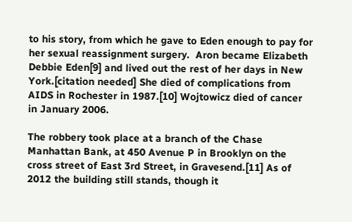to his story, from which he gave to Eden enough to pay for her sexual reassignment surgery.  Aron became Elizabeth Debbie Eden[9] and lived out the rest of her days in New York.[citation needed] She died of complications from AIDS in Rochester in 1987.[10] Wojtowicz died of cancer in January 2006.

The robbery took place at a branch of the Chase Manhattan Bank, at 450 Avenue P in Brooklyn on the cross street of East 3rd Street, in Gravesend.[11] As of 2012 the building still stands, though it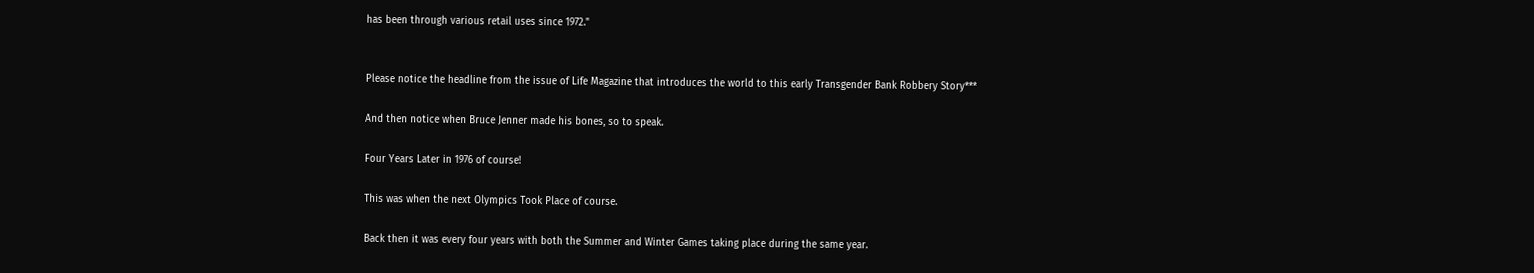has been through various retail uses since 1972."


Please notice the headline from the issue of Life Magazine that introduces the world to this early Transgender Bank Robbery Story***

And then notice when Bruce Jenner made his bones, so to speak.

Four Years Later in 1976 of course!

This was when the next Olympics Took Place of course.

Back then it was every four years with both the Summer and Winter Games taking place during the same year.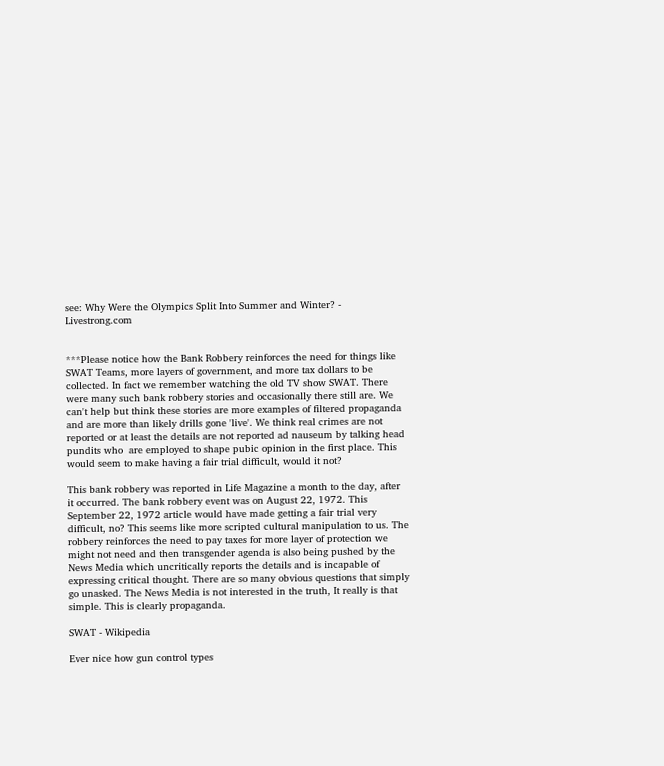see: Why Were the Olympics Split Into Summer and Winter? - Livestrong.com


***Please notice how the Bank Robbery reinforces the need for things like SWAT Teams, more layers of government, and more tax dollars to be collected. In fact we remember watching the old TV show SWAT. There were many such bank robbery stories and occasionally there still are. We can't help but think these stories are more examples of filtered propaganda and are more than likely drills gone 'live'. We think real crimes are not reported or at least the details are not reported ad nauseum by talking head pundits who  are employed to shape pubic opinion in the first place. This would seem to make having a fair trial difficult, would it not?

This bank robbery was reported in Life Magazine a month to the day, after it occurred. The bank robbery event was on August 22, 1972. This September 22, 1972 article would have made getting a fair trial very difficult, no? This seems like more scripted cultural manipulation to us. The robbery reinforces the need to pay taxes for more layer of protection we might not need and then transgender agenda is also being pushed by the News Media which uncritically reports the details and is incapable of  expressing critical thought. There are so many obvious questions that simply go unasked. The News Media is not interested in the truth, It really is that simple. This is clearly propaganda.

SWAT - Wikipedia

Ever nice how gun control types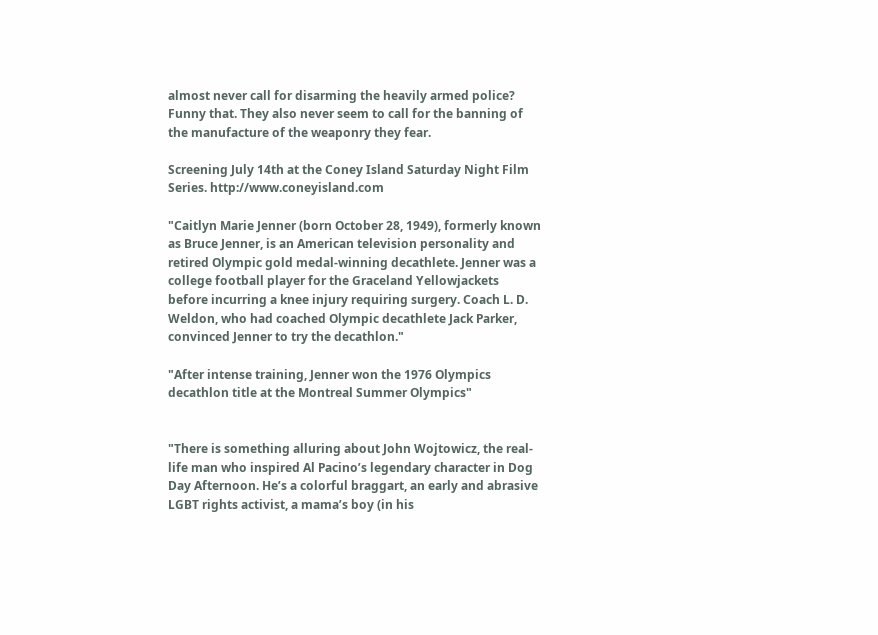almost never call for disarming the heavily armed police? Funny that. They also never seem to call for the banning of the manufacture of the weaponry they fear.

Screening July 14th at the Coney Island Saturday Night Film Series. http://www.coneyisland.com

"Caitlyn Marie Jenner (born October 28, 1949), formerly known as Bruce Jenner, is an American television personality and retired Olympic gold medal-winning decathlete. Jenner was a college football player for the Graceland Yellowjackets before incurring a knee injury requiring surgery. Coach L. D. Weldon, who had coached Olympic decathlete Jack Parker, convinced Jenner to try the decathlon."

"After intense training, Jenner won the 1976 Olympics decathlon title at the Montreal Summer Olympics"


"There is something alluring about John Wojtowicz, the real-life man who inspired Al Pacino’s legendary character in Dog Day Afternoon. He’s a colorful braggart, an early and abrasive LGBT rights activist, a mama’s boy (in his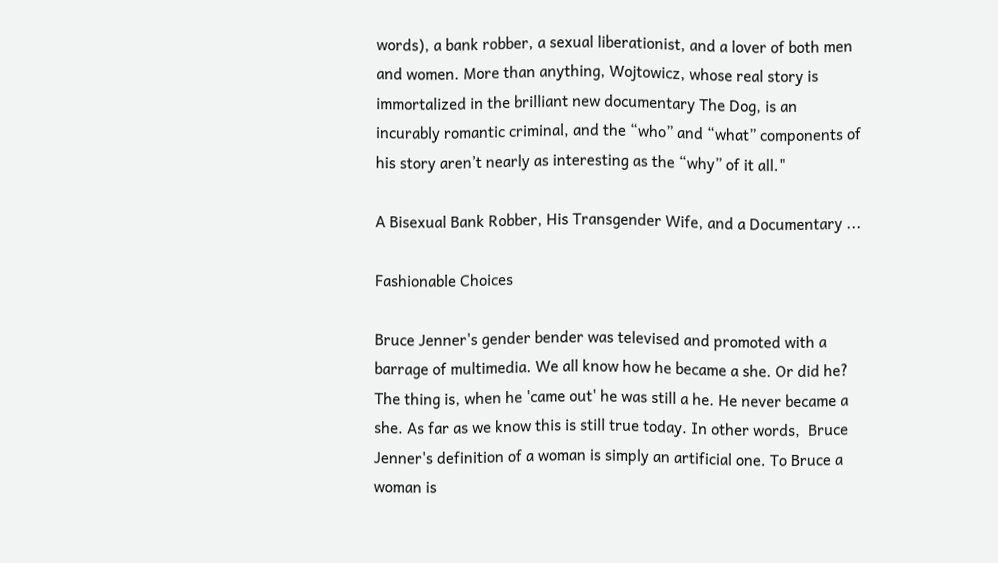words), a bank robber, a sexual liberationist, and a lover of both men and women. More than anything, Wojtowicz, whose real story is immortalized in the brilliant new documentary The Dog, is an incurably romantic criminal, and the “who” and “what” components of his story aren’t nearly as interesting as the “why” of it all."

A Bisexual Bank Robber, His Transgender Wife, and a Documentary ...

Fashionable Choices

Bruce Jenner's gender bender was televised and promoted with a barrage of multimedia. We all know how he became a she. Or did he? The thing is, when he 'came out' he was still a he. He never became a she. As far as we know this is still true today. In other words,  Bruce Jenner's definition of a woman is simply an artificial one. To Bruce a woman is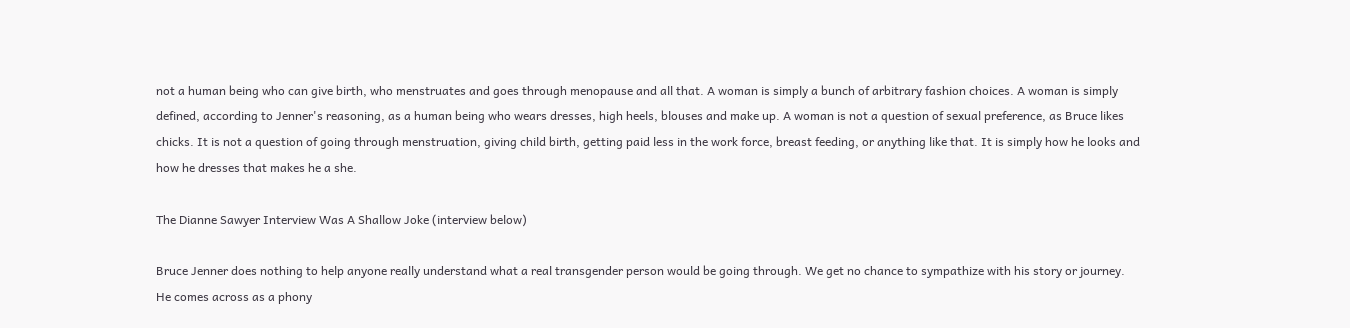not a human being who can give birth, who menstruates and goes through menopause and all that. A woman is simply a bunch of arbitrary fashion choices. A woman is simply defined, according to Jenner's reasoning, as a human being who wears dresses, high heels, blouses and make up. A woman is not a question of sexual preference, as Bruce likes chicks. It is not a question of going through menstruation, giving child birth, getting paid less in the work force, breast feeding, or anything like that. It is simply how he looks and how he dresses that makes he a she.

The Dianne Sawyer Interview Was A Shallow Joke (interview below)

Bruce Jenner does nothing to help anyone really understand what a real transgender person would be going through. We get no chance to sympathize with his story or journey. He comes across as a phony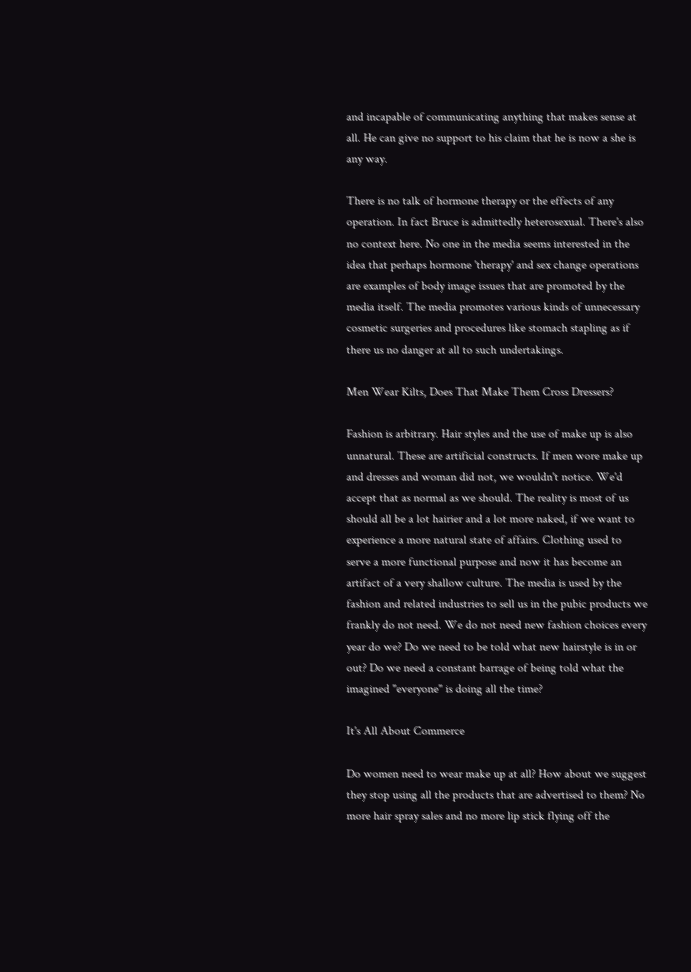and incapable of communicating anything that makes sense at all. He can give no support to his claim that he is now a she is any way.

There is no talk of hormone therapy or the effects of any operation. In fact Bruce is admittedly heterosexual. There's also no context here. No one in the media seems interested in the idea that perhaps hormone 'therapy' and sex change operations are examples of body image issues that are promoted by the media itself. The media promotes various kinds of unnecessary cosmetic surgeries and procedures like stomach stapling as if there us no danger at all to such undertakings.

Men Wear Kilts, Does That Make Them Cross Dressers?

Fashion is arbitrary. Hair styles and the use of make up is also unnatural. These are artificial constructs. If men wore make up and dresses and woman did not, we wouldn't notice. We'd accept that as normal as we should. The reality is most of us should all be a lot hairier and a lot more naked, if we want to experience a more natural state of affairs. Clothing used to serve a more functional purpose and now it has become an artifact of a very shallow culture. The media is used by the fashion and related industries to sell us in the pubic products we frankly do not need. We do not need new fashion choices every year do we? Do we need to be told what new hairstyle is in or out? Do we need a constant barrage of being told what the imagined "everyone" is doing all the time?

It's All About Commerce

Do women need to wear make up at all? How about we suggest they stop using all the products that are advertised to them? No more hair spray sales and no more lip stick flying off the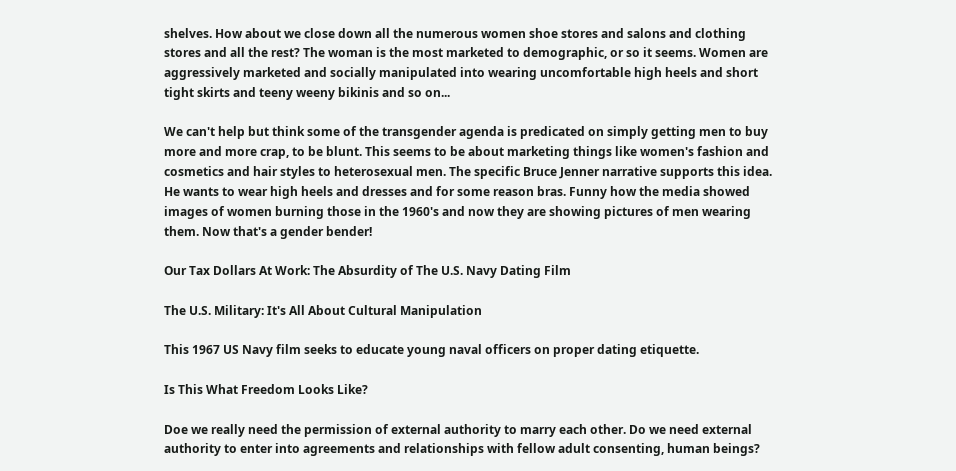shelves. How about we close down all the numerous women shoe stores and salons and clothing stores and all the rest? The woman is the most marketed to demographic, or so it seems. Women are aggressively marketed and socially manipulated into wearing uncomfortable high heels and short tight skirts and teeny weeny bikinis and so on...

We can't help but think some of the transgender agenda is predicated on simply getting men to buy more and more crap, to be blunt. This seems to be about marketing things like women's fashion and cosmetics and hair styles to heterosexual men. The specific Bruce Jenner narrative supports this idea. He wants to wear high heels and dresses and for some reason bras. Funny how the media showed images of women burning those in the 1960's and now they are showing pictures of men wearing them. Now that's a gender bender!

Our Tax Dollars At Work: The Absurdity of The U.S. Navy Dating Film

The U.S. Military: It's All About Cultural Manipulation

This 1967 US Navy film seeks to educate young naval officers on proper dating etiquette.

Is This What Freedom Looks Like?

Doe we really need the permission of external authority to marry each other. Do we need external authority to enter into agreements and relationships with fellow adult consenting, human beings?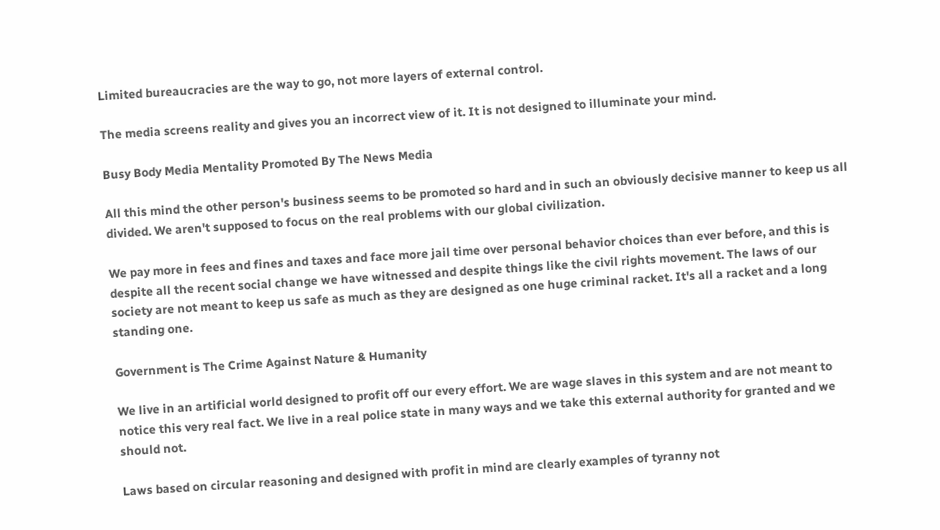Limited bureaucracies are the way to go, not more layers of external control.

The media screens reality and gives you an incorrect view of it. It is not designed to illuminate your mind.

Busy Body Media Mentality Promoted By The News Media

All this mind the other person's business seems to be promoted so hard and in such an obviously decisive manner to keep us all divided. We aren't supposed to focus on the real problems with our global civilization.

We pay more in fees and fines and taxes and face more jail time over personal behavior choices than ever before, and this is despite all the recent social change we have witnessed and despite things like the civil rights movement. The laws of our society are not meant to keep us safe as much as they are designed as one huge criminal racket. It's all a racket and a long standing one.

Government is The Crime Against Nature & Humanity

We live in an artificial world designed to profit off our every effort. We are wage slaves in this system and are not meant to notice this very real fact. We live in a real police state in many ways and we take this external authority for granted and we should not.

Laws based on circular reasoning and designed with profit in mind are clearly examples of tyranny not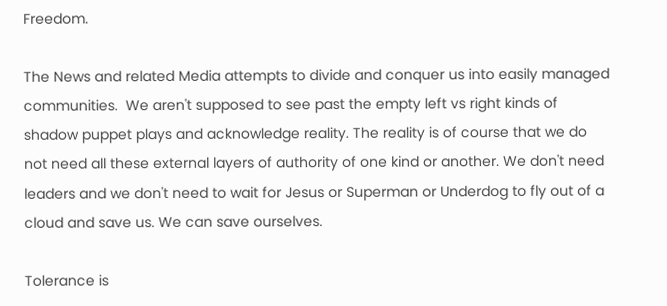Freedom.

The News and related Media attempts to divide and conquer us into easily managed communities.  We aren't supposed to see past the empty left vs right kinds of shadow puppet plays and acknowledge reality. The reality is of course that we do not need all these external layers of authority of one kind or another. We don't need leaders and we don't need to wait for Jesus or Superman or Underdog to fly out of a cloud and save us. We can save ourselves.

Tolerance is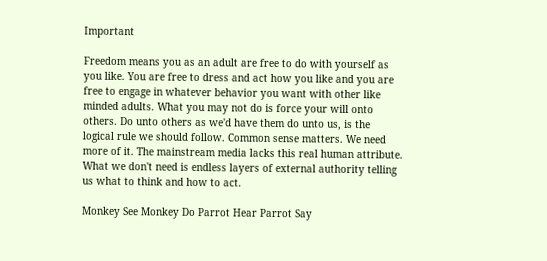Important

Freedom means you as an adult are free to do with yourself as you like. You are free to dress and act how you like and you are free to engage in whatever behavior you want with other like minded adults. What you may not do is force your will onto others. Do unto others as we'd have them do unto us, is the logical rule we should follow. Common sense matters. We need more of it. The mainstream media lacks this real human attribute. What we don't need is endless layers of external authority telling us what to think and how to act.

Monkey See Monkey Do Parrot Hear Parrot Say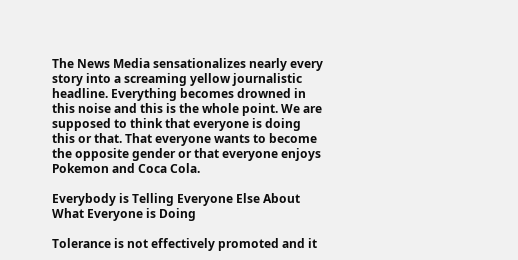The News Media sensationalizes nearly every story into a screaming yellow journalistic headline. Everything becomes drowned in this noise and this is the whole point. We are supposed to think that everyone is doing this or that. That everyone wants to become the opposite gender or that everyone enjoys Pokemon and Coca Cola.

Everybody is Telling Everyone Else About What Everyone is Doing

Tolerance is not effectively promoted and it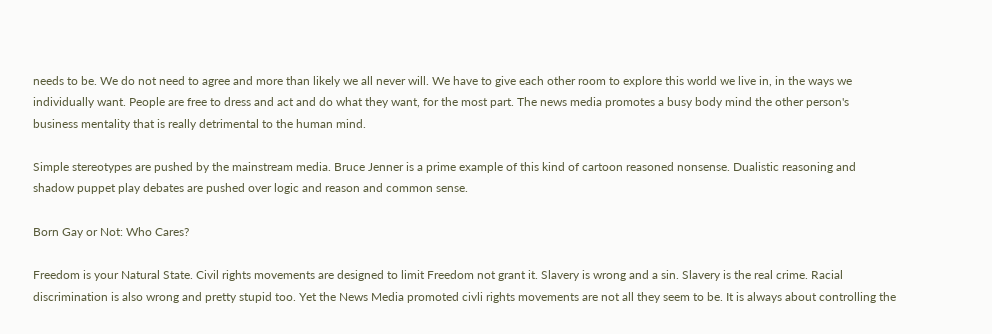needs to be. We do not need to agree and more than likely we all never will. We have to give each other room to explore this world we live in, in the ways we individually want. People are free to dress and act and do what they want, for the most part. The news media promotes a busy body mind the other person's business mentality that is really detrimental to the human mind.

Simple stereotypes are pushed by the mainstream media. Bruce Jenner is a prime example of this kind of cartoon reasoned nonsense. Dualistic reasoning and shadow puppet play debates are pushed over logic and reason and common sense.

Born Gay or Not: Who Cares?

Freedom is your Natural State. Civil rights movements are designed to limit Freedom not grant it. Slavery is wrong and a sin. Slavery is the real crime. Racial discrimination is also wrong and pretty stupid too. Yet the News Media promoted civli rights movements are not all they seem to be. It is always about controlling the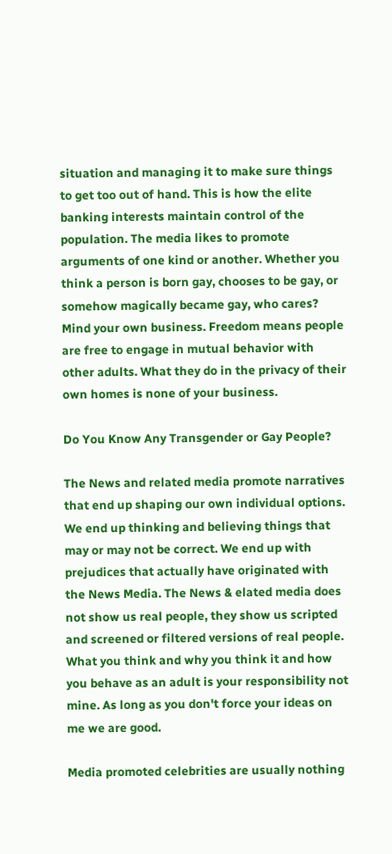situation and managing it to make sure things to get too out of hand. This is how the elite banking interests maintain control of the population. The media likes to promote arguments of one kind or another. Whether you think a person is born gay, chooses to be gay, or somehow magically became gay, who cares? Mind your own business. Freedom means people are free to engage in mutual behavior with other adults. What they do in the privacy of their own homes is none of your business.

Do You Know Any Transgender or Gay People?

The News and related media promote narratives that end up shaping our own individual options. We end up thinking and believing things that may or may not be correct. We end up with prejudices that actually have originated with the News Media. The News & elated media does not show us real people, they show us scripted and screened or filtered versions of real people.  What you think and why you think it and how you behave as an adult is your responsibility not mine. As long as you don't force your ideas on me we are good.

Media promoted celebrities are usually nothing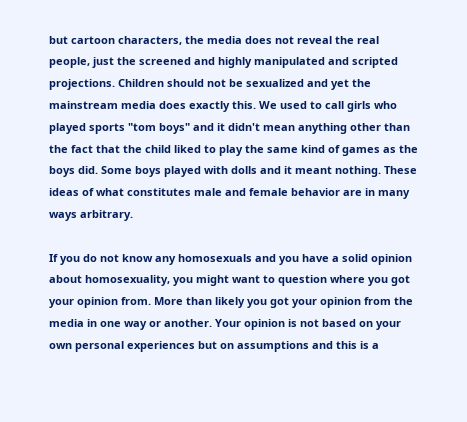but cartoon characters, the media does not reveal the real people, just the screened and highly manipulated and scripted projections. Children should not be sexualized and yet the mainstream media does exactly this. We used to call girls who played sports "tom boys" and it didn't mean anything other than the fact that the child liked to play the same kind of games as the boys did. Some boys played with dolls and it meant nothing. These ideas of what constitutes male and female behavior are in many ways arbitrary.

If you do not know any homosexuals and you have a solid opinion about homosexuality, you might want to question where you got your opinion from. More than likely you got your opinion from the media in one way or another. Your opinion is not based on your own personal experiences but on assumptions and this is a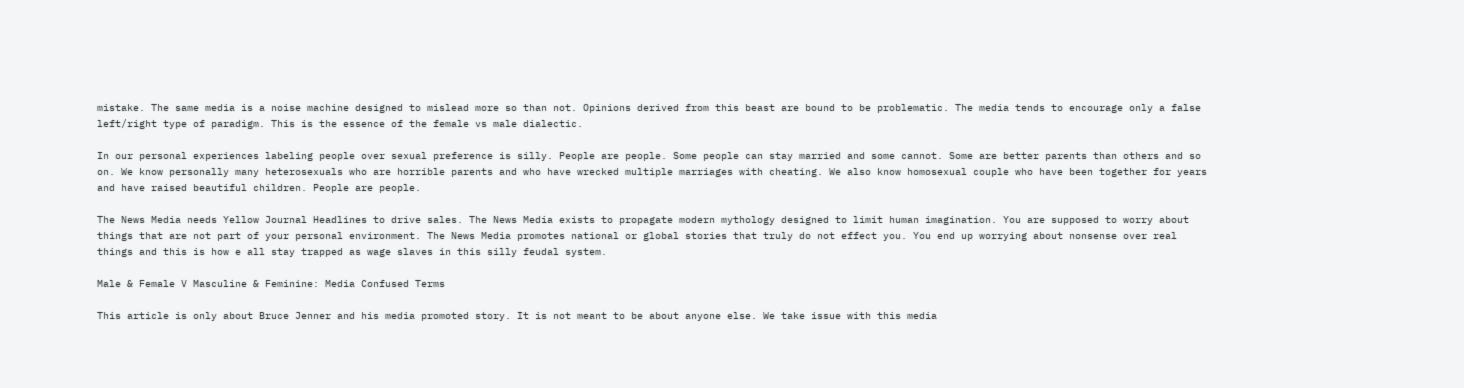mistake. The same media is a noise machine designed to mislead more so than not. Opinions derived from this beast are bound to be problematic. The media tends to encourage only a false left/right type of paradigm. This is the essence of the female vs male dialectic.

In our personal experiences labeling people over sexual preference is silly. People are people. Some people can stay married and some cannot. Some are better parents than others and so on. We know personally many heterosexuals who are horrible parents and who have wrecked multiple marriages with cheating. We also know homosexual couple who have been together for years and have raised beautiful children. People are people.

The News Media needs Yellow Journal Headlines to drive sales. The News Media exists to propagate modern mythology designed to limit human imagination. You are supposed to worry about things that are not part of your personal environment. The News Media promotes national or global stories that truly do not effect you. You end up worrying about nonsense over real things and this is how e all stay trapped as wage slaves in this silly feudal system.

Male & Female V Masculine & Feminine: Media Confused Terms

This article is only about Bruce Jenner and his media promoted story. It is not meant to be about anyone else. We take issue with this media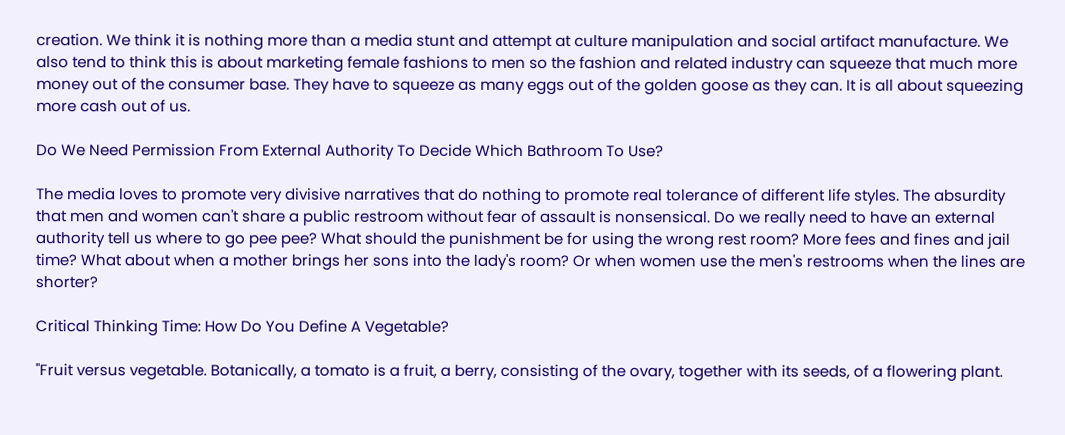creation. We think it is nothing more than a media stunt and attempt at culture manipulation and social artifact manufacture. We also tend to think this is about marketing female fashions to men so the fashion and related industry can squeeze that much more money out of the consumer base. They have to squeeze as many eggs out of the golden goose as they can. It is all about squeezing more cash out of us.

Do We Need Permission From External Authority To Decide Which Bathroom To Use?

The media loves to promote very divisive narratives that do nothing to promote real tolerance of different life styles. The absurdity that men and women can't share a public restroom without fear of assault is nonsensical. Do we really need to have an external authority tell us where to go pee pee? What should the punishment be for using the wrong rest room? More fees and fines and jail time? What about when a mother brings her sons into the lady's room? Or when women use the men's restrooms when the lines are shorter?

Critical Thinking Time: How Do You Define A Vegetable?

"Fruit versus vegetable. Botanically, a tomato is a fruit, a berry, consisting of the ovary, together with its seeds, of a flowering plant.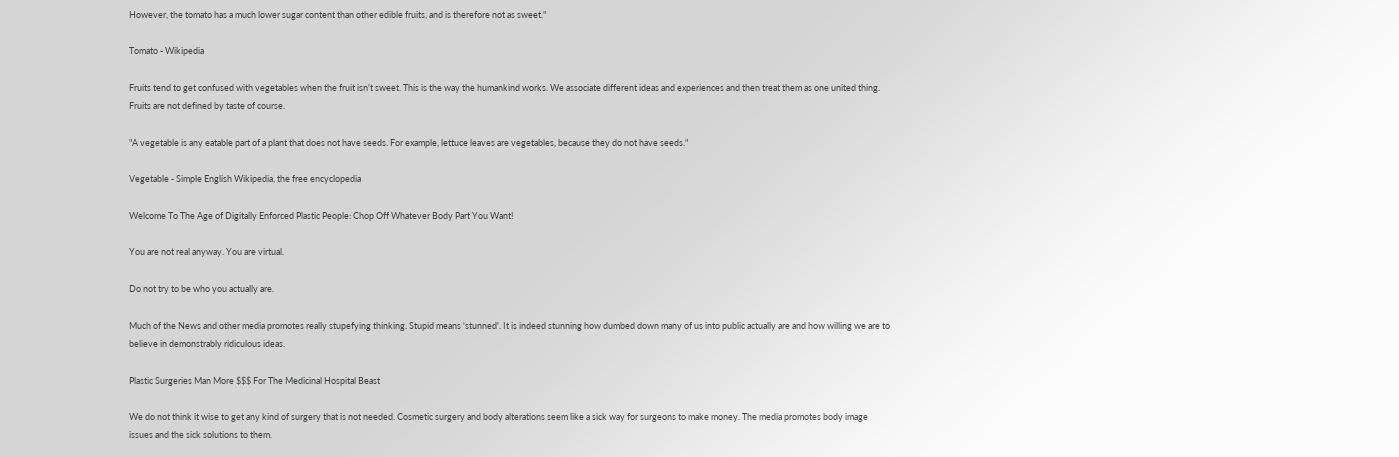However, the tomato has a much lower sugar content than other edible fruits, and is therefore not as sweet."

Tomato - Wikipedia

Fruits tend to get confused with vegetables when the fruit isn't sweet. This is the way the humankind works. We associate different ideas and experiences and then treat them as one united thing. Fruits are not defined by taste of course.

"A vegetable is any eatable part of a plant that does not have seeds. For example, lettuce leaves are vegetables, because they do not have seeds."

Vegetable - Simple English Wikipedia, the free encyclopedia

Welcome To The Age of Digitally Enforced Plastic People: Chop Off Whatever Body Part You Want!

You are not real anyway. You are virtual.

Do not try to be who you actually are.

Much of the News and other media promotes really stupefying thinking. Stupid means 'stunned'. It is indeed stunning how dumbed down many of us into public actually are and how willing we are to believe in demonstrably ridiculous ideas.

Plastic Surgeries Man More $$$ For The Medicinal Hospital Beast

We do not think it wise to get any kind of surgery that is not needed. Cosmetic surgery and body alterations seem like a sick way for surgeons to make money. The media promotes body image issues and the sick solutions to them.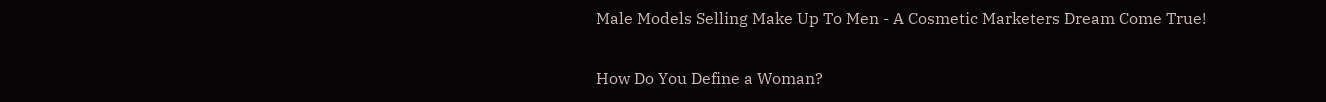Male Models Selling Make Up To Men - A Cosmetic Marketers Dream Come True!

How Do You Define a Woman?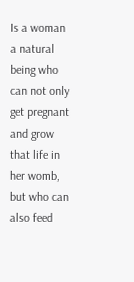Is a woman a natural being who can not only get pregnant and grow that life in her womb, but who can also feed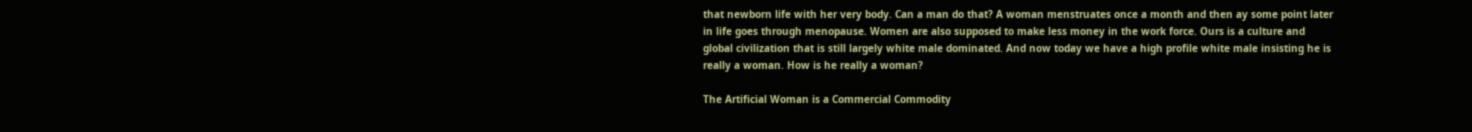that newborn life with her very body. Can a man do that? A woman menstruates once a month and then ay some point later in life goes through menopause. Women are also supposed to make less money in the work force. Ours is a culture and global civilization that is still largely white male dominated. And now today we have a high profile white male insisting he is really a woman. How is he really a woman?

The Artificial Woman is a Commercial Commodity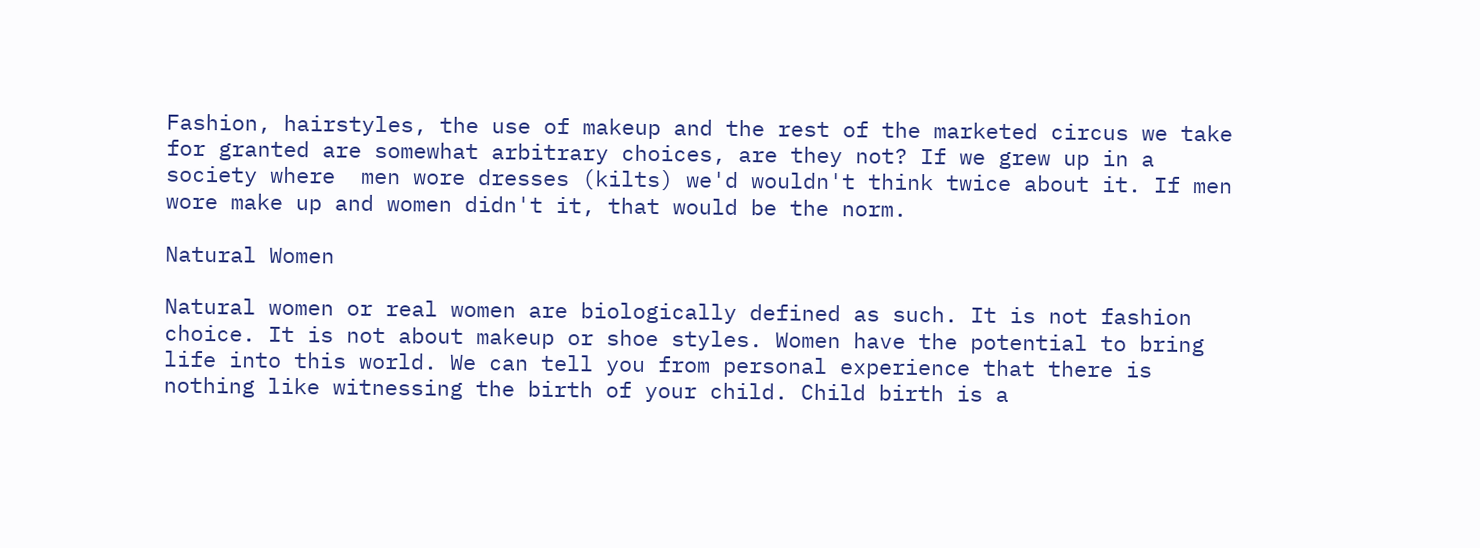Fashion, hairstyles, the use of makeup and the rest of the marketed circus we take for granted are somewhat arbitrary choices, are they not? If we grew up in a society where  men wore dresses (kilts) we'd wouldn't think twice about it. If men wore make up and women didn't it, that would be the norm.

Natural Women

Natural women or real women are biologically defined as such. It is not fashion choice. It is not about makeup or shoe styles. Women have the potential to bring life into this world. We can tell you from personal experience that there is nothing like witnessing the birth of your child. Child birth is a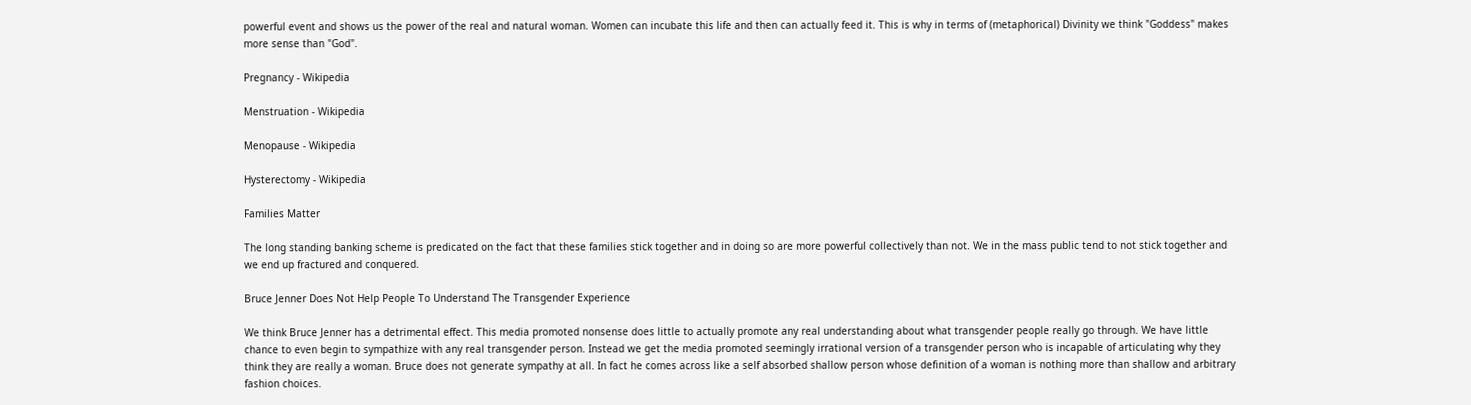powerful event and shows us the power of the real and natural woman. Women can incubate this life and then can actually feed it. This is why in terms of (metaphorical) Divinity we think "Goddess" makes more sense than "God".

Pregnancy - Wikipedia

Menstruation - Wikipedia

Menopause - Wikipedia

Hysterectomy - Wikipedia

Families Matter

The long standing banking scheme is predicated on the fact that these families stick together and in doing so are more powerful collectively than not. We in the mass public tend to not stick together and we end up fractured and conquered.

Bruce Jenner Does Not Help People To Understand The Transgender Experience

We think Bruce Jenner has a detrimental effect. This media promoted nonsense does little to actually promote any real understanding about what transgender people really go through. We have little chance to even begin to sympathize with any real transgender person. Instead we get the media promoted seemingly irrational version of a transgender person who is incapable of articulating why they think they are really a woman. Bruce does not generate sympathy at all. In fact he comes across like a self absorbed shallow person whose definition of a woman is nothing more than shallow and arbitrary fashion choices.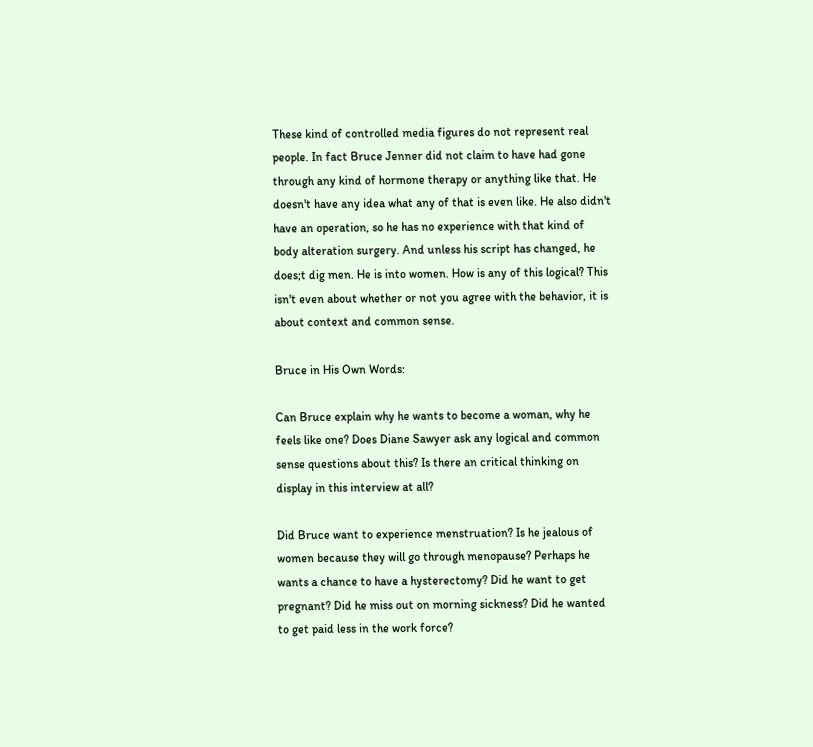These kind of controlled media figures do not represent real people. In fact Bruce Jenner did not claim to have had gone through any kind of hormone therapy or anything like that. He doesn't have any idea what any of that is even like. He also didn't have an operation, so he has no experience with that kind of body alteration surgery. And unless his script has changed, he does;t dig men. He is into women. How is any of this logical? This isn't even about whether or not you agree with the behavior, it is about context and common sense.

Bruce in His Own Words:

Can Bruce explain why he wants to become a woman, why he feels like one? Does Diane Sawyer ask any logical and common sense questions about this? Is there an critical thinking on display in this interview at all?

Did Bruce want to experience menstruation? Is he jealous of women because they will go through menopause? Perhaps he wants a chance to have a hysterectomy? Did he want to get pregnant? Did he miss out on morning sickness? Did he wanted to get paid less in the work force?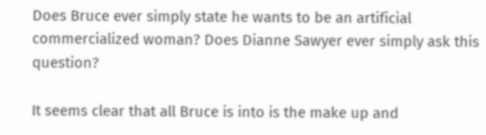Does Bruce ever simply state he wants to be an artificial commercialized woman? Does Dianne Sawyer ever simply ask this question?

It seems clear that all Bruce is into is the make up and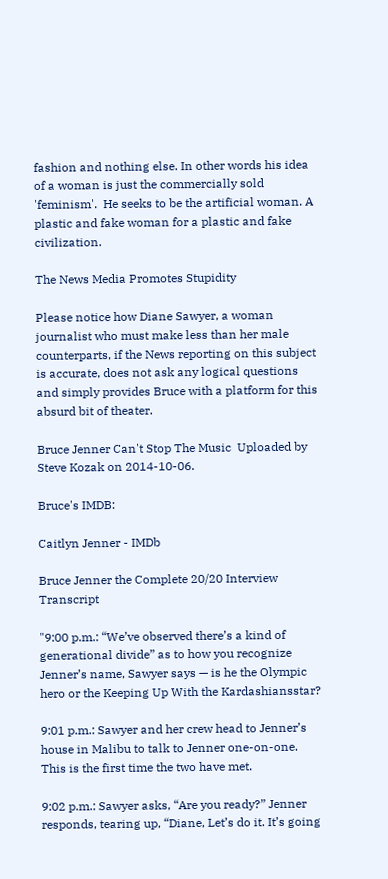fashion and nothing else. In other words his idea of a woman is just the commercially sold 'feminism'.  He seeks to be the artificial woman. A plastic and fake woman for a plastic and fake civilization.

The News Media Promotes Stupidity

Please notice how Diane Sawyer, a woman journalist who must make less than her male counterparts, if the News reporting on this subject is accurate, does not ask any logical questions and simply provides Bruce with a platform for this absurd bit of theater.

Bruce Jenner Can't Stop The Music  Uploaded by Steve Kozak on 2014-10-06.

Bruce's IMDB:

Caitlyn Jenner - IMDb

Bruce Jenner the Complete 20/20 Interview Transcript

"9:00 p.m.: “We’ve observed there’s a kind of generational divide” as to how you recognize Jenner’s name, Sawyer says — is he the Olympic hero or the Keeping Up With the Kardashiansstar?

9:01 p.m.: Sawyer and her crew head to Jenner’s house in Malibu to talk to Jenner one-on-one. This is the first time the two have met.

9:02 p.m.: Sawyer asks, “Are you ready?” Jenner responds, tearing up, “Diane, Let’s do it. It’s going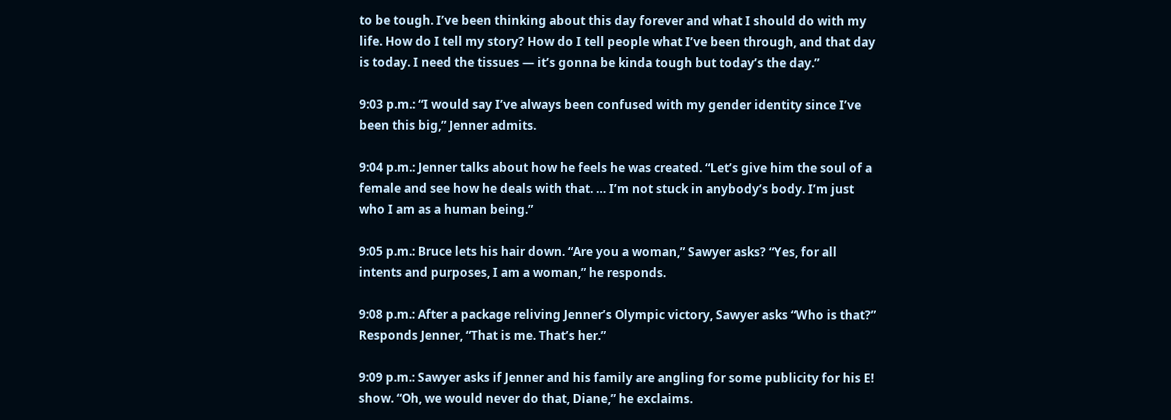to be tough. I’ve been thinking about this day forever and what I should do with my life. How do I tell my story? How do I tell people what I’ve been through, and that day is today. I need the tissues — it’s gonna be kinda tough but today’s the day.”

9:03 p.m.: “I would say I’ve always been confused with my gender identity since I’ve been this big,” Jenner admits.

9:04 p.m.: Jenner talks about how he feels he was created. “Let’s give him the soul of a female and see how he deals with that. … I’m not stuck in anybody’s body. I’m just who I am as a human being.”

9:05 p.m.: Bruce lets his hair down. “Are you a woman,” Sawyer asks? “Yes, for all intents and purposes, I am a woman,” he responds.

9:08 p.m.: After a package reliving Jenner’s Olympic victory, Sawyer asks “Who is that?” Responds Jenner, “That is me. That’s her.”

9:09 p.m.: Sawyer asks if Jenner and his family are angling for some publicity for his E! show. “Oh, we would never do that, Diane,” he exclaims.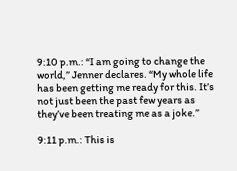9:10 p.m.: “I am going to change the world,” Jenner declares. “My whole life has been getting me ready for this. It’s not just been the past few years as they’ve been treating me as a joke.”

9:11 p.m.: This is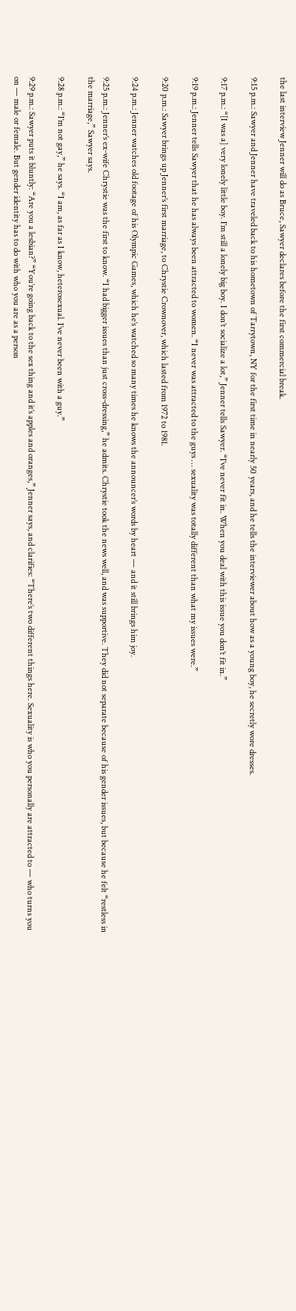the last interview Jenner will do as Bruce, Sawyer declares before the first commercial break.

9:15 p.m.: Sawyer and Jenner have traveled back to his hometown of Tarrytown, NY for the first time in nearly 50 years, and he tells the interviewer about how as a young boy, he secretly wore dresses.

9:17 p.m.: “[I was a] very lonely little boy. I’m still a lonely big boy. I don’t socialize a lot,” Jenner tells Sawyer. “I’ve never fit in. When you deal with this issue you don’t fit in.”

9:19 p.m.: Jenner tells Sawyer that he has always been attracted to women. “I never was attracted to the guys … sexuality was totally different than what my issues were.”

9:20 p.m.: Sawyer brings up Jenner’s first marriage, to Chrystie Crownover, which lasted from 1972 to 1981.

9:24 p.m.: Jenner watches old footage of his Olympic Games, which he’s watched so many times he knows the announcer’s words by heart — and it still brings him joy.

9:25 p.m.: Jenner’s ex-wife Chrystie was the first to know. “I had bigger issues than just cross-dressing,” he admits. Chrystie took the news well, and was supportive. They did not separate because of his gender issues, but because he felt “restless in the marriage,” Sawyer says.

9:28 p.m.: “I’m not gay,” he says. “I am, as far as I know, heterosexual. I’ve never been with a guy.”

9:29 p.m.: Sawyer puts it bluntly: “Are you a lesbian?” “You’re going back to the sex thing and it’s apples and oranges,” Jenner says, and clarifies: “There’s two different things here. Sexuality is who you personally are attracted to — who turns you on — male or female. But gender identity has to do with who you are as a person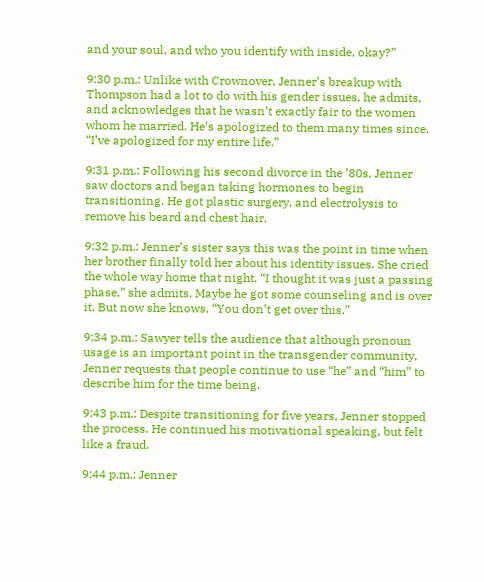and your soul, and who you identify with inside, okay?”

9:30 p.m.: Unlike with Crownover, Jenner’s breakup with Thompson had a lot to do with his gender issues, he admits, and acknowledges that he wasn’t exactly fair to the women whom he married. He’s apologized to them many times since. “I’ve apologized for my entire life.”

9:31 p.m.: Following his second divorce in the ’80s, Jenner saw doctors and began taking hormones to begin transitioning. He got plastic surgery, and electrolysis to remove his beard and chest hair.

9:32 p.m.: Jenner’s sister says this was the point in time when her brother finally told her about his identity issues. She cried the whole way home that night. “I thought it was just a passing phase,” she admits. Maybe he got some counseling and is over it. But now she knows, “You don’t get over this.”

9:34 p.m.: Sawyer tells the audience that although pronoun usage is an important point in the transgender community, Jenner requests that people continue to use “he” and “him” to describe him for the time being.

9:43 p.m.: Despite transitioning for five years, Jenner stopped the process. He continued his motivational speaking, but felt like a fraud.

9:44 p.m.: Jenner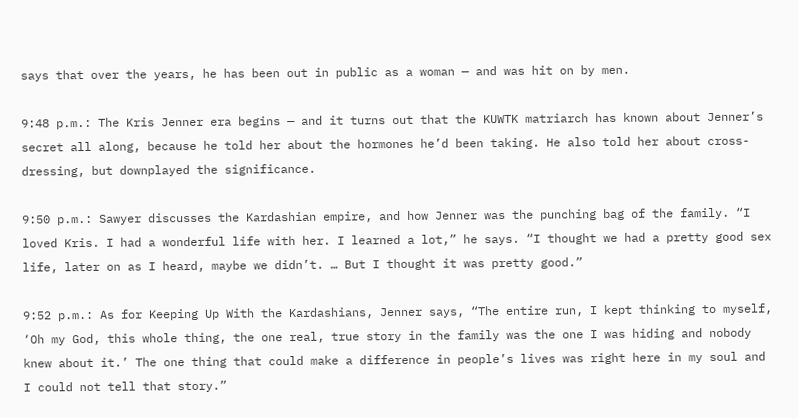says that over the years, he has been out in public as a woman — and was hit on by men.

9:48 p.m.: The Kris Jenner era begins — and it turns out that the KUWTK matriarch has known about Jenner’s secret all along, because he told her about the hormones he’d been taking. He also told her about cross-dressing, but downplayed the significance.

9:50 p.m.: Sawyer discusses the Kardashian empire, and how Jenner was the punching bag of the family. “I loved Kris. I had a wonderful life with her. I learned a lot,” he says. “I thought we had a pretty good sex life, later on as I heard, maybe we didn’t. … But I thought it was pretty good.”

9:52 p.m.: As for Keeping Up With the Kardashians, Jenner says, “The entire run, I kept thinking to myself, ‘Oh my God, this whole thing, the one real, true story in the family was the one I was hiding and nobody knew about it.’ The one thing that could make a difference in people’s lives was right here in my soul and I could not tell that story.”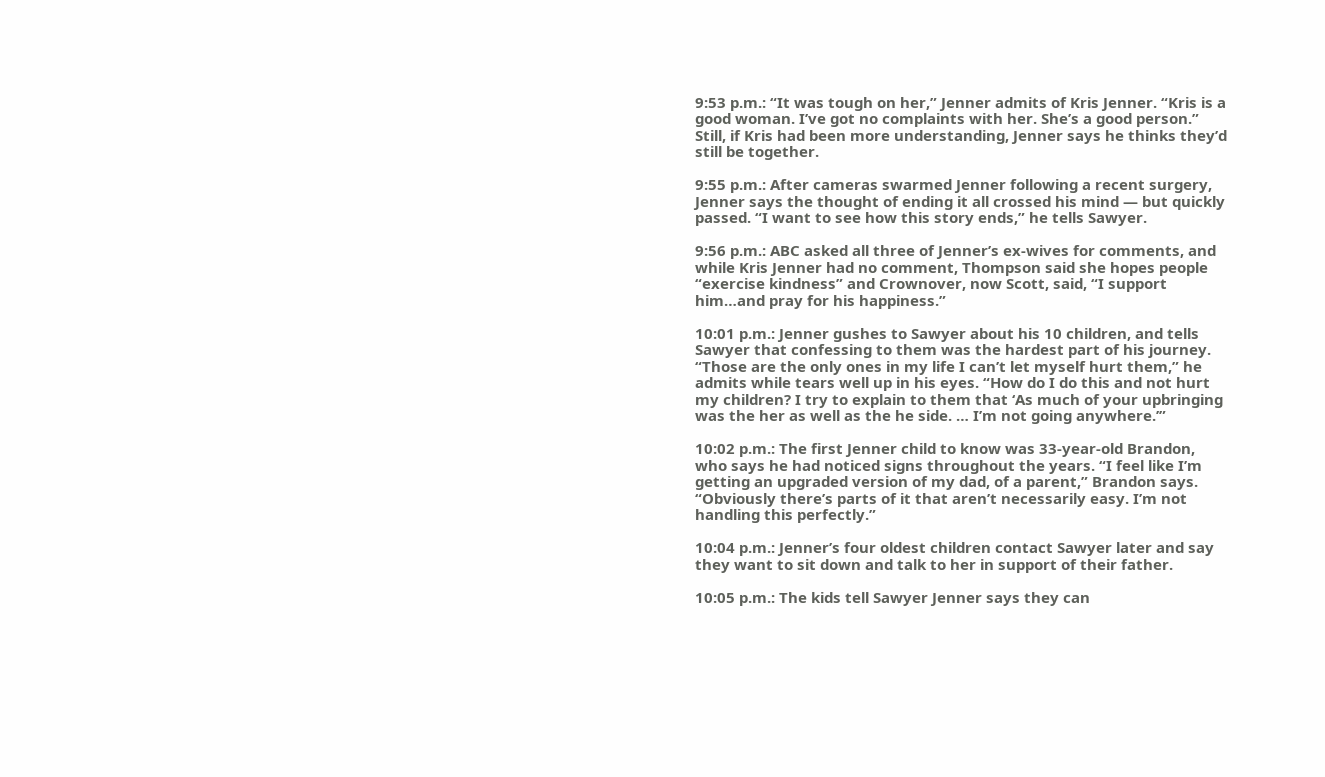9:53 p.m.: “It was tough on her,” Jenner admits of Kris Jenner. “Kris is a good woman. I’ve got no complaints with her. She’s a good person.” Still, if Kris had been more understanding, Jenner says he thinks they’d still be together.

9:55 p.m.: After cameras swarmed Jenner following a recent surgery, Jenner says the thought of ending it all crossed his mind — but quickly passed. “I want to see how this story ends,” he tells Sawyer.

9:56 p.m.: ABC asked all three of Jenner’s ex-wives for comments, and while Kris Jenner had no comment, Thompson said she hopes people “exercise kindness” and Crownover, now Scott, said, “I support him…and pray for his happiness.”

10:01 p.m.: Jenner gushes to Sawyer about his 10 children, and tells Sawyer that confessing to them was the hardest part of his journey. “Those are the only ones in my life I can’t let myself hurt them,” he admits while tears well up in his eyes. “How do I do this and not hurt my children? I try to explain to them that ‘As much of your upbringing was the her as well as the he side. … I’m not going anywhere.’”

10:02 p.m.: The first Jenner child to know was 33-year-old Brandon, who says he had noticed signs throughout the years. “I feel like I’m getting an upgraded version of my dad, of a parent,” Brandon says. “Obviously there’s parts of it that aren’t necessarily easy. I’m not handling this perfectly.”

10:04 p.m.: Jenner’s four oldest children contact Sawyer later and say they want to sit down and talk to her in support of their father.

10:05 p.m.: The kids tell Sawyer Jenner says they can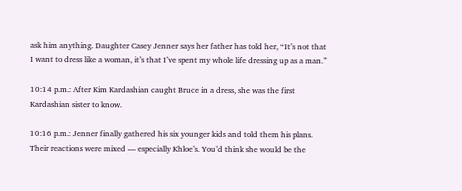ask him anything. Daughter Casey Jenner says her father has told her, “It’s not that I want to dress like a woman, it’s that I’ve spent my whole life dressing up as a man.”

10:14 p.m.: After Kim Kardashian caught Bruce in a dress, she was the first Kardashian sister to know.

10:16 p.m.: Jenner finally gathered his six younger kids and told them his plans. Their reactions were mixed — especially Khloe’s. You’d think she would be the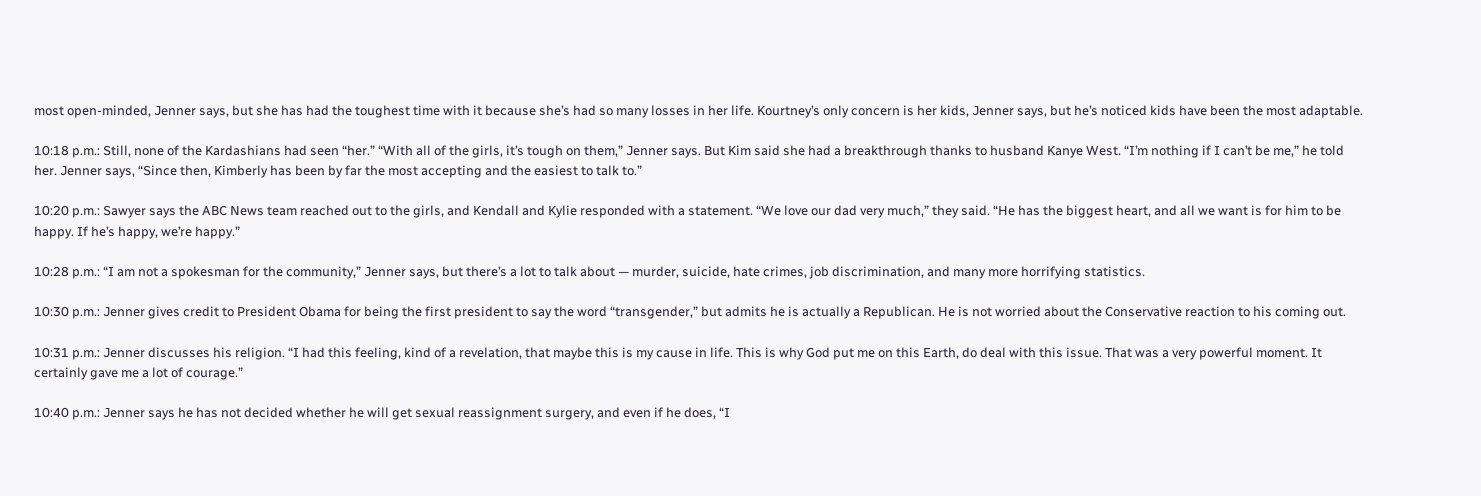most open-minded, Jenner says, but she has had the toughest time with it because she’s had so many losses in her life. Kourtney’s only concern is her kids, Jenner says, but he’s noticed kids have been the most adaptable.

10:18 p.m.: Still, none of the Kardashians had seen “her.” “With all of the girls, it’s tough on them,” Jenner says. But Kim said she had a breakthrough thanks to husband Kanye West. “I’m nothing if I can’t be me,” he told her. Jenner says, “Since then, Kimberly has been by far the most accepting and the easiest to talk to.”

10:20 p.m.: Sawyer says the ABC News team reached out to the girls, and Kendall and Kylie responded with a statement. “We love our dad very much,” they said. “He has the biggest heart, and all we want is for him to be happy. If he’s happy, we’re happy.”

10:28 p.m.: “I am not a spokesman for the community,” Jenner says, but there’s a lot to talk about — murder, suicide, hate crimes, job discrimination, and many more horrifying statistics.

10:30 p.m.: Jenner gives credit to President Obama for being the first president to say the word “transgender,” but admits he is actually a Republican. He is not worried about the Conservative reaction to his coming out.

10:31 p.m.: Jenner discusses his religion. “I had this feeling, kind of a revelation, that maybe this is my cause in life. This is why God put me on this Earth, do deal with this issue. That was a very powerful moment. It certainly gave me a lot of courage.”

10:40 p.m.: Jenner says he has not decided whether he will get sexual reassignment surgery, and even if he does, “I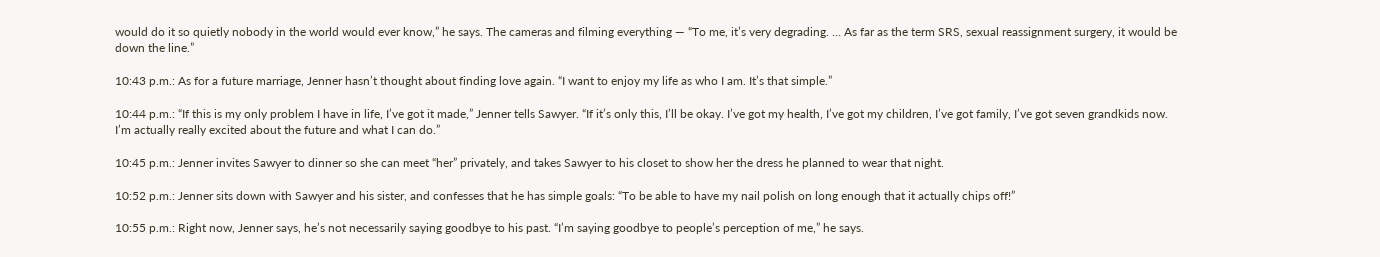would do it so quietly nobody in the world would ever know,” he says. The cameras and filming everything — “To me, it’s very degrading. … As far as the term SRS, sexual reassignment surgery, it would be down the line.”

10:43 p.m.: As for a future marriage, Jenner hasn’t thought about finding love again. “I want to enjoy my life as who I am. It’s that simple.”

10:44 p.m.: “If this is my only problem I have in life, I’ve got it made,” Jenner tells Sawyer. “If it’s only this, I’ll be okay. I’ve got my health, I’ve got my children, I’ve got family, I’ve got seven grandkids now. I’m actually really excited about the future and what I can do.”

10:45 p.m.: Jenner invites Sawyer to dinner so she can meet “her” privately, and takes Sawyer to his closet to show her the dress he planned to wear that night.

10:52 p.m.: Jenner sits down with Sawyer and his sister, and confesses that he has simple goals: “To be able to have my nail polish on long enough that it actually chips off!”

10:55 p.m.: Right now, Jenner says, he’s not necessarily saying goodbye to his past. “I’m saying goodbye to people’s perception of me,” he says.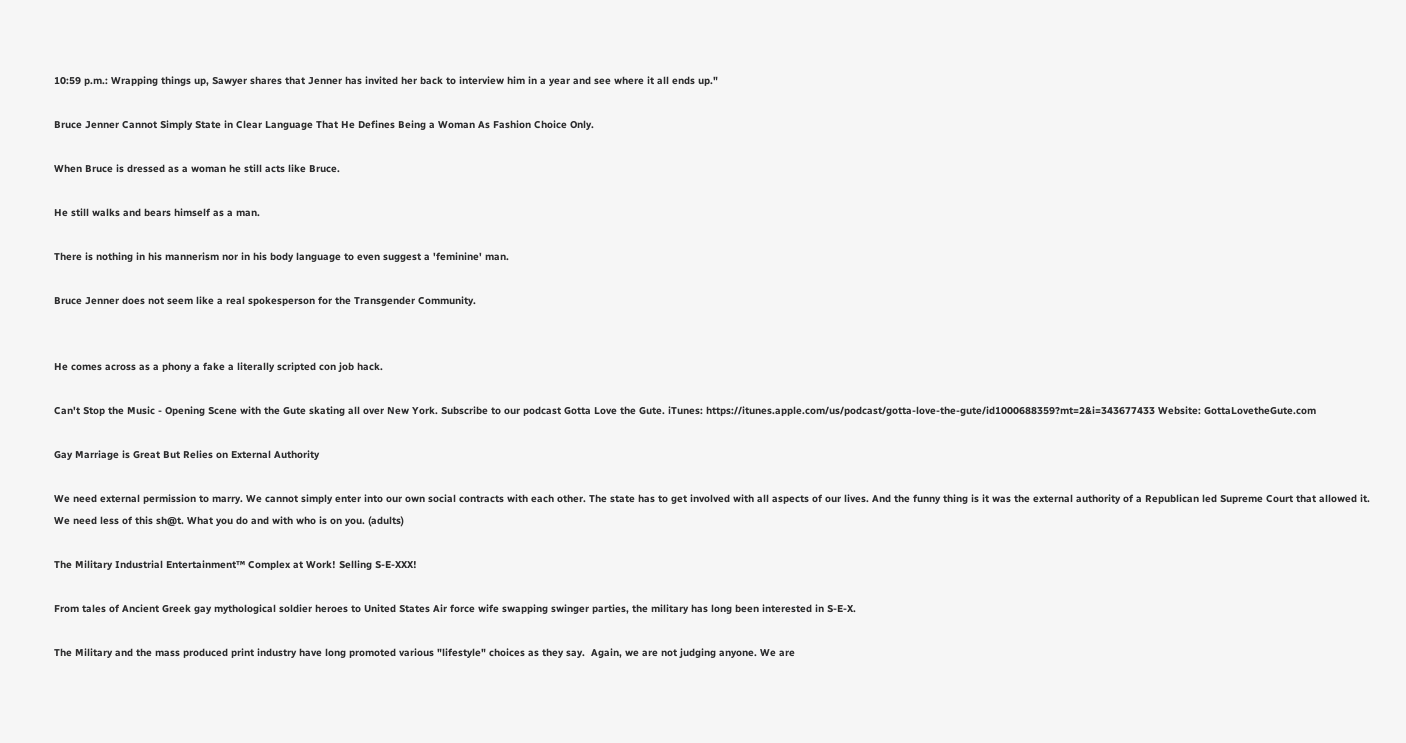10:59 p.m.: Wrapping things up, Sawyer shares that Jenner has invited her back to interview him in a year and see where it all ends up."

Bruce Jenner Cannot Simply State in Clear Language That He Defines Being a Woman As Fashion Choice Only.

When Bruce is dressed as a woman he still acts like Bruce.

He still walks and bears himself as a man.

There is nothing in his mannerism nor in his body language to even suggest a 'feminine' man.

Bruce Jenner does not seem like a real spokesperson for the Transgender Community.


He comes across as a phony a fake a literally scripted con job hack.

Can't Stop the Music - Opening Scene with the Gute skating all over New York. Subscribe to our podcast Gotta Love the Gute. iTunes: https://itunes.apple.com/us/podcast/gotta-love-the-gute/id1000688359?mt=2&i=343677433 Website: GottaLovetheGute.com

Gay Marriage is Great But Relies on External Authority

We need external permission to marry. We cannot simply enter into our own social contracts with each other. The state has to get involved with all aspects of our lives. And the funny thing is it was the external authority of a Republican led Supreme Court that allowed it. We need less of this sh@t. What you do and with who is on you. (adults)

The Military Industrial Entertainment™ Complex at Work! Selling S-E-XXX!

From tales of Ancient Greek gay mythological soldier heroes to United States Air force wife swapping swinger parties, the military has long been interested in S-E-X.

The Military and the mass produced print industry have long promoted various "lifestyle" choices as they say.  Again, we are not judging anyone. We are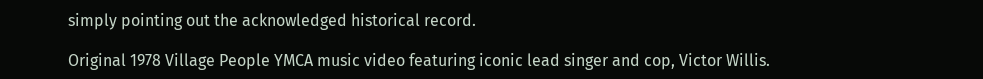simply pointing out the acknowledged historical record.

Original 1978 Village People YMCA music video featuring iconic lead singer and cop, Victor Willis.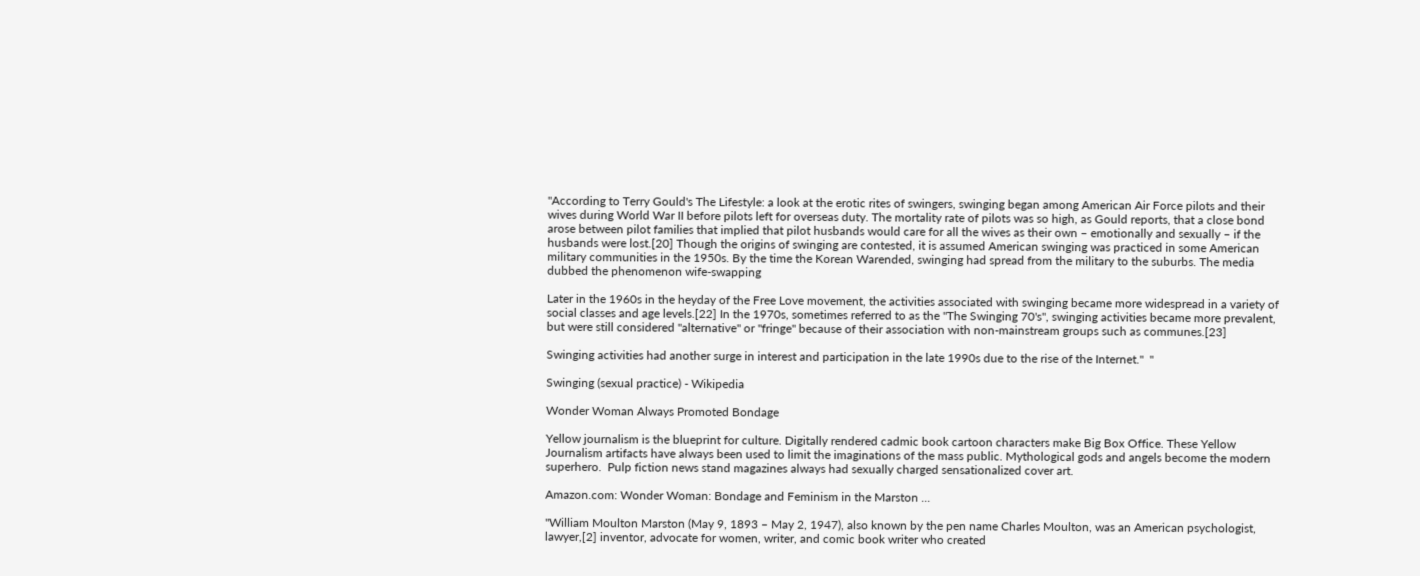"According to Terry Gould's The Lifestyle: a look at the erotic rites of swingers, swinging began among American Air Force pilots and their wives during World War II before pilots left for overseas duty. The mortality rate of pilots was so high, as Gould reports, that a close bond arose between pilot families that implied that pilot husbands would care for all the wives as their own – emotionally and sexually – if the husbands were lost.[20] Though the origins of swinging are contested, it is assumed American swinging was practiced in some American military communities in the 1950s. By the time the Korean Warended, swinging had spread from the military to the suburbs. The media dubbed the phenomenon wife-swapping

Later in the 1960s in the heyday of the Free Love movement, the activities associated with swinging became more widespread in a variety of social classes and age levels.[22] In the 1970s, sometimes referred to as the "The Swinging 70's", swinging activities became more prevalent, but were still considered "alternative" or "fringe" because of their association with non-mainstream groups such as communes.[23]

Swinging activities had another surge in interest and participation in the late 1990s due to the rise of the Internet."  "

Swinging (sexual practice) - Wikipedia

Wonder Woman Always Promoted Bondage

Yellow journalism is the blueprint for culture. Digitally rendered cadmic book cartoon characters make Big Box Office. These Yellow Journalism artifacts have always been used to limit the imaginations of the mass public. Mythological gods and angels become the modern superhero.  Pulp fiction news stand magazines always had sexually charged sensationalized cover art.

Amazon.com: Wonder Woman: Bondage and Feminism in the Marston ...

"William Moulton Marston (May 9, 1893 – May 2, 1947), also known by the pen name Charles Moulton, was an American psychologist, lawyer,[2] inventor, advocate for women, writer, and comic book writer who created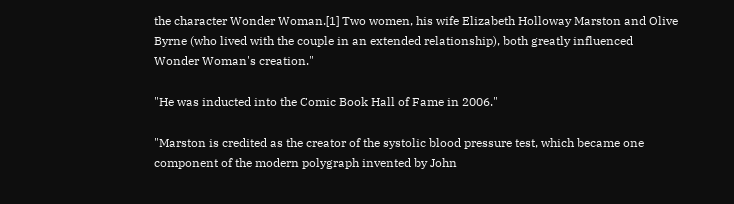the character Wonder Woman.[1] Two women, his wife Elizabeth Holloway Marston and Olive Byrne (who lived with the couple in an extended relationship), both greatly influenced Wonder Woman's creation."

"He was inducted into the Comic Book Hall of Fame in 2006."

"Marston is credited as the creator of the systolic blood pressure test, which became one component of the modern polygraph invented by John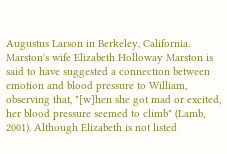Augustus Larson in Berkeley, California. Marston's wife Elizabeth Holloway Marston is said to have suggested a connection between emotion and blood pressure to William, observing that, "[w]hen she got mad or excited, her blood pressure seemed to climb" (Lamb, 2001). Although Elizabeth is not listed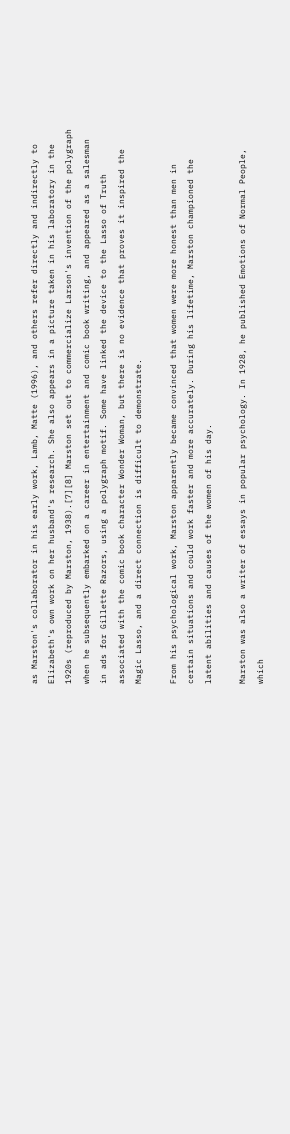as Marston's collaborator in his early work, Lamb, Matte (1996), and others refer directly and indirectly to Elizabeth's own work on her husband's research. She also appears in a picture taken in his laboratory in the 1920s (reproduced by Marston, 1938).[7][8] Marston set out to commercialize Larson's invention of the polygraph when he subsequently embarked on a career in entertainment and comic book writing, and appeared as a salesman in ads for Gillette Razors, using a polygraph motif. Some have linked the device to the Lasso of Truth associated with the comic book character Wonder Woman, but there is no evidence that proves it inspired the Magic Lasso, and a direct connection is difficult to demonstrate.

From his psychological work, Marston apparently became convinced that women were more honest than men in certain situations and could work faster and more accurately. During his lifetime, Marston championed the latent abilities and causes of the women of his day.

Marston was also a writer of essays in popular psychology. In 1928, he published Emotions of Normal People, which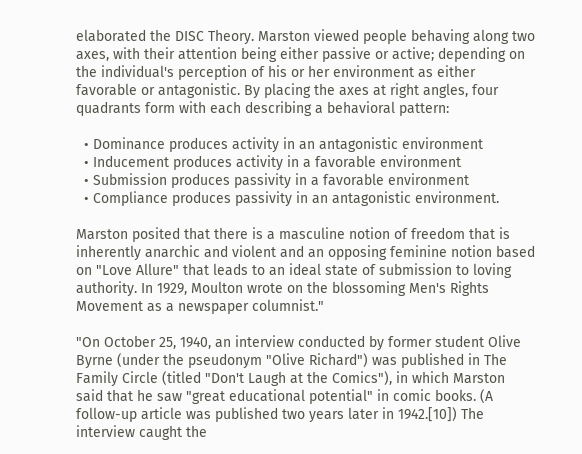elaborated the DISC Theory. Marston viewed people behaving along two axes, with their attention being either passive or active; depending on the individual's perception of his or her environment as either favorable or antagonistic. By placing the axes at right angles, four quadrants form with each describing a behavioral pattern:

  • Dominance produces activity in an antagonistic environment
  • Inducement produces activity in a favorable environment
  • Submission produces passivity in a favorable environment
  • Compliance produces passivity in an antagonistic environment.

Marston posited that there is a masculine notion of freedom that is inherently anarchic and violent and an opposing feminine notion based on "Love Allure" that leads to an ideal state of submission to loving authority. In 1929, Moulton wrote on the blossoming Men's Rights Movement as a newspaper columnist."

"On October 25, 1940, an interview conducted by former student Olive Byrne (under the pseudonym "Olive Richard") was published in The Family Circle (titled "Don't Laugh at the Comics"), in which Marston said that he saw "great educational potential" in comic books. (A follow-up article was published two years later in 1942.[10]) The interview caught the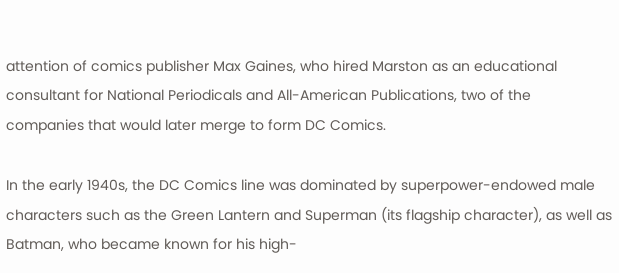attention of comics publisher Max Gaines, who hired Marston as an educational consultant for National Periodicals and All-American Publications, two of the companies that would later merge to form DC Comics.

In the early 1940s, the DC Comics line was dominated by superpower-endowed male characters such as the Green Lantern and Superman (its flagship character), as well as Batman, who became known for his high-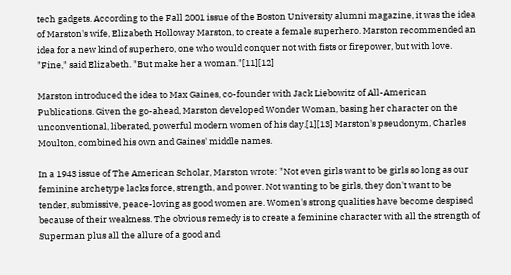tech gadgets. According to the Fall 2001 issue of the Boston University alumni magazine, it was the idea of Marston's wife, Elizabeth Holloway Marston, to create a female superhero. Marston recommended an idea for a new kind of superhero, one who would conquer not with fists or firepower, but with love. "Fine," said Elizabeth. "But make her a woman."[11][12]

Marston introduced the idea to Max Gaines, co-founder with Jack Liebowitz of All-American Publications. Given the go-ahead, Marston developed Wonder Woman, basing her character on the unconventional, liberated, powerful modern women of his day.[1][13] Marston's pseudonym, Charles Moulton, combined his own and Gaines' middle names.

In a 1943 issue of The American Scholar, Marston wrote: "Not even girls want to be girls so long as our feminine archetype lacks force, strength, and power. Not wanting to be girls, they don't want to be tender, submissive, peace-loving as good women are. Women's strong qualities have become despised because of their weakness. The obvious remedy is to create a feminine character with all the strength of Superman plus all the allure of a good and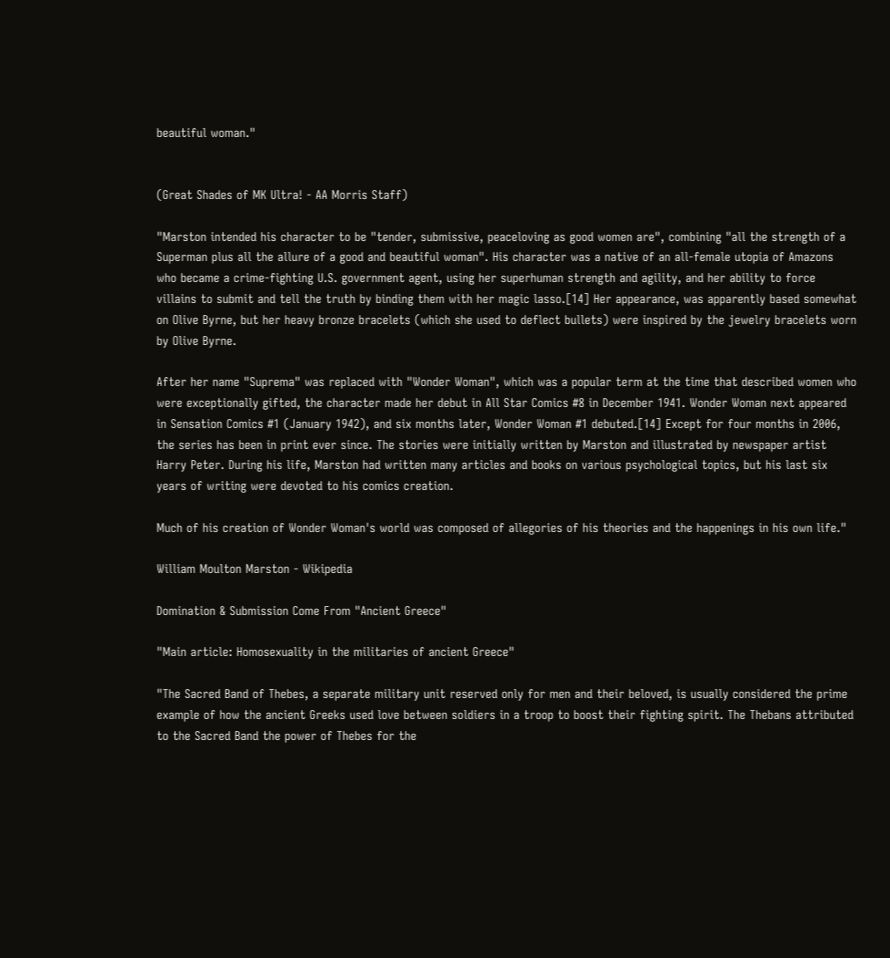beautiful woman."


(Great Shades of MK Ultra! - AA Morris Staff)

"Marston intended his character to be "tender, submissive, peaceloving as good women are", combining "all the strength of a Superman plus all the allure of a good and beautiful woman". His character was a native of an all-female utopia of Amazons who became a crime-fighting U.S. government agent, using her superhuman strength and agility, and her ability to force villains to submit and tell the truth by binding them with her magic lasso.[14] Her appearance, was apparently based somewhat on Olive Byrne, but her heavy bronze bracelets (which she used to deflect bullets) were inspired by the jewelry bracelets worn by Olive Byrne.

After her name "Suprema" was replaced with "Wonder Woman", which was a popular term at the time that described women who were exceptionally gifted, the character made her debut in All Star Comics #8 in December 1941. Wonder Woman next appeared in Sensation Comics #1 (January 1942), and six months later, Wonder Woman #1 debuted.[14] Except for four months in 2006, the series has been in print ever since. The stories were initially written by Marston and illustrated by newspaper artist Harry Peter. During his life, Marston had written many articles and books on various psychological topics, but his last six years of writing were devoted to his comics creation.

Much of his creation of Wonder Woman's world was composed of allegories of his theories and the happenings in his own life."

William Moulton Marston - Wikipedia

Domination & Submission Come From "Ancient Greece"

"Main article: Homosexuality in the militaries of ancient Greece"

"The Sacred Band of Thebes, a separate military unit reserved only for men and their beloved, is usually considered the prime example of how the ancient Greeks used love between soldiers in a troop to boost their fighting spirit. The Thebans attributed to the Sacred Band the power of Thebes for the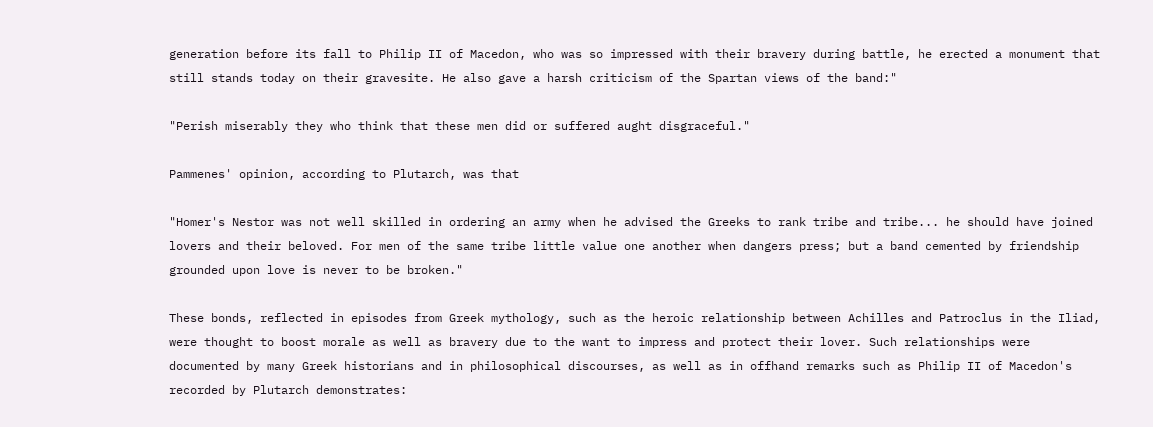generation before its fall to Philip II of Macedon, who was so impressed with their bravery during battle, he erected a monument that still stands today on their gravesite. He also gave a harsh criticism of the Spartan views of the band:"

"Perish miserably they who think that these men did or suffered aught disgraceful."

Pammenes' opinion, according to Plutarch, was that

"Homer's Nestor was not well skilled in ordering an army when he advised the Greeks to rank tribe and tribe... he should have joined lovers and their beloved. For men of the same tribe little value one another when dangers press; but a band cemented by friendship grounded upon love is never to be broken."

These bonds, reflected in episodes from Greek mythology, such as the heroic relationship between Achilles and Patroclus in the Iliad, were thought to boost morale as well as bravery due to the want to impress and protect their lover. Such relationships were documented by many Greek historians and in philosophical discourses, as well as in offhand remarks such as Philip II of Macedon's recorded by Plutarch demonstrates: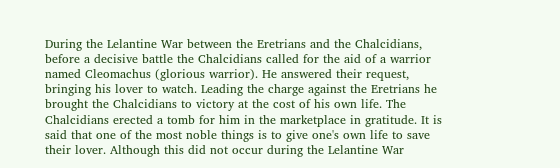During the Lelantine War between the Eretrians and the Chalcidians, before a decisive battle the Chalcidians called for the aid of a warrior named Cleomachus (glorious warrior). He answered their request, bringing his lover to watch. Leading the charge against the Eretrians he brought the Chalcidians to victory at the cost of his own life. The Chalcidians erected a tomb for him in the marketplace in gratitude. It is said that one of the most noble things is to give one's own life to save their lover. Although this did not occur during the Lelantine War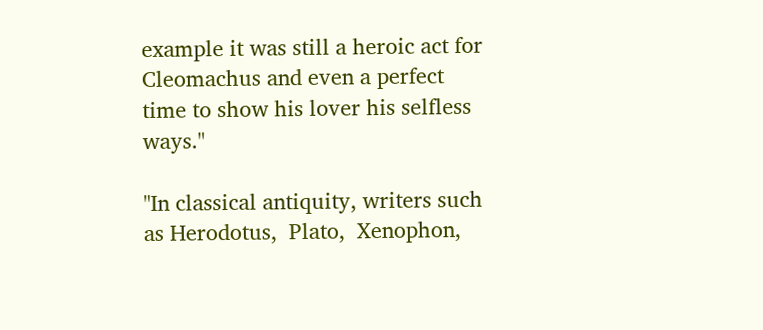example it was still a heroic act for Cleomachus and even a perfect time to show his lover his selfless ways."

"In classical antiquity, writers such as Herodotus,  Plato,  Xenophon,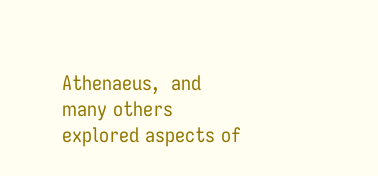Athenaeus,  and many others explored aspects of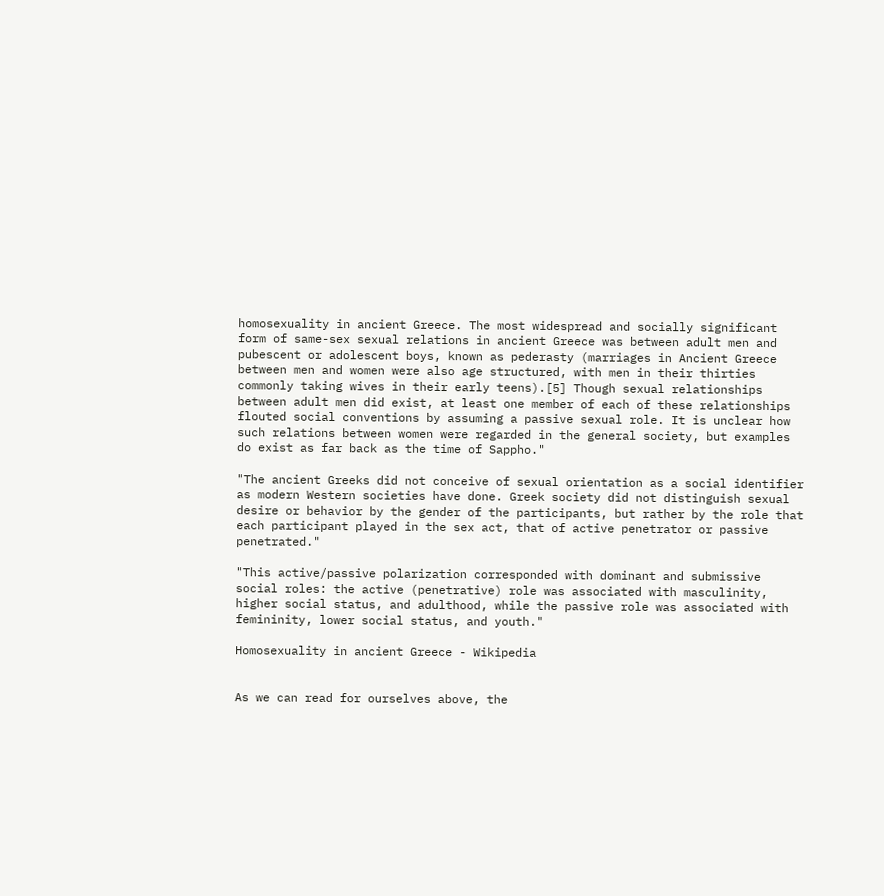homosexuality in ancient Greece. The most widespread and socially significant form of same-sex sexual relations in ancient Greece was between adult men and pubescent or adolescent boys, known as pederasty (marriages in Ancient Greece between men and women were also age structured, with men in their thirties commonly taking wives in their early teens).[5] Though sexual relationships between adult men did exist, at least one member of each of these relationships flouted social conventions by assuming a passive sexual role. It is unclear how such relations between women were regarded in the general society, but examples do exist as far back as the time of Sappho."

"The ancient Greeks did not conceive of sexual orientation as a social identifier as modern Western societies have done. Greek society did not distinguish sexual desire or behavior by the gender of the participants, but rather by the role that each participant played in the sex act, that of active penetrator or passive penetrated."

"This active/passive polarization corresponded with dominant and submissive social roles: the active (penetrative) role was associated with masculinity, higher social status, and adulthood, while the passive role was associated with femininity, lower social status, and youth."

Homosexuality in ancient Greece - Wikipedia


As we can read for ourselves above, the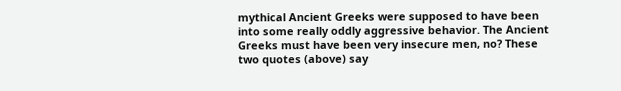mythical Ancient Greeks were supposed to have been into some really oddly aggressive behavior. The Ancient Greeks must have been very insecure men, no? These two quotes (above) say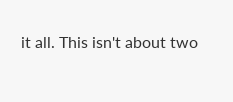it all. This isn't about two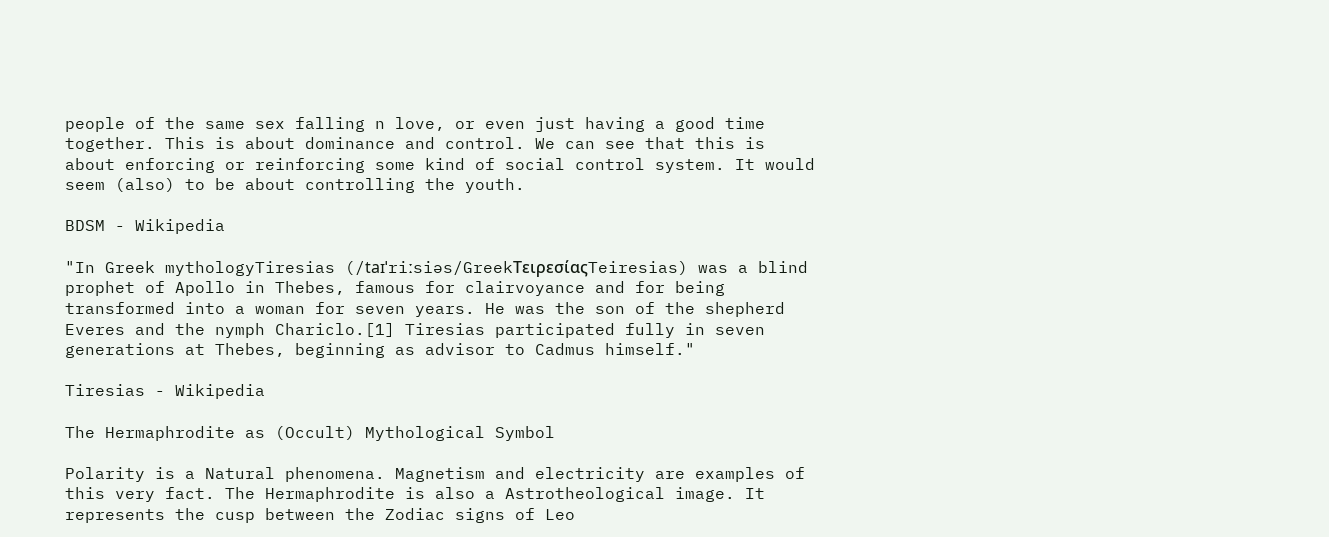people of the same sex falling n love, or even just having a good time together. This is about dominance and control. We can see that this is about enforcing or reinforcing some kind of social control system. It would seem (also) to be about controlling the youth.

BDSM - Wikipedia

"In Greek mythologyTiresias (/taɪˈriːsiəs/GreekΤειρεσίαςTeiresias) was a blind prophet of Apollo in Thebes, famous for clairvoyance and for being transformed into a woman for seven years. He was the son of the shepherd Everes and the nymph Chariclo.[1] Tiresias participated fully in seven generations at Thebes, beginning as advisor to Cadmus himself."

Tiresias - Wikipedia

The Hermaphrodite as (Occult) Mythological Symbol

Polarity is a Natural phenomena. Magnetism and electricity are examples of this very fact. The Hermaphrodite is also a Astrotheological image. It represents the cusp between the Zodiac signs of Leo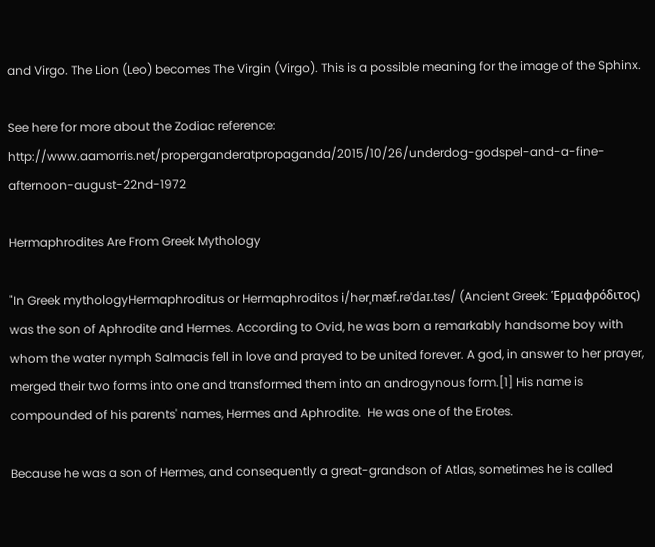and Virgo. The Lion (Leo) becomes The Virgin (Virgo). This is a possible meaning for the image of the Sphinx.

See here for more about the Zodiac reference: http://www.aamorris.net/properganderatpropaganda/2015/10/26/underdog-godspel-and-a-fine-afternoon-august-22nd-1972

Hermaphrodites Are From Greek Mythology

"In Greek mythologyHermaphroditus or Hermaphroditos i/hərˌmæf.rəˈdaɪ.təs/ (Ancient Greek: Ἑρμαφρόδιτος) was the son of Aphrodite and Hermes. According to Ovid, he was born a remarkably handsome boy with whom the water nymph Salmacis fell in love and prayed to be united forever. A god, in answer to her prayer, merged their two forms into one and transformed them into an androgynous form.[1] His name is compounded of his parents' names, Hermes and Aphrodite.  He was one of the Erotes.

Because he was a son of Hermes, and consequently a great-grandson of Atlas, sometimes he is called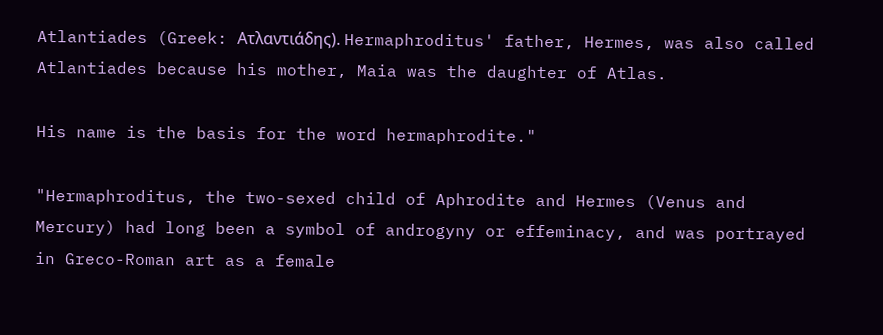Atlantiades (Greek: Ατλαντιάδης). Hermaphroditus' father, Hermes, was also called Atlantiades because his mother, Maia was the daughter of Atlas.

His name is the basis for the word hermaphrodite."

"Hermaphroditus, the two-sexed child of Aphrodite and Hermes (Venus and Mercury) had long been a symbol of androgyny or effeminacy, and was portrayed in Greco-Roman art as a female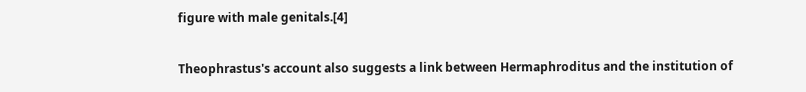figure with male genitals.[4]

Theophrastus's account also suggests a link between Hermaphroditus and the institution of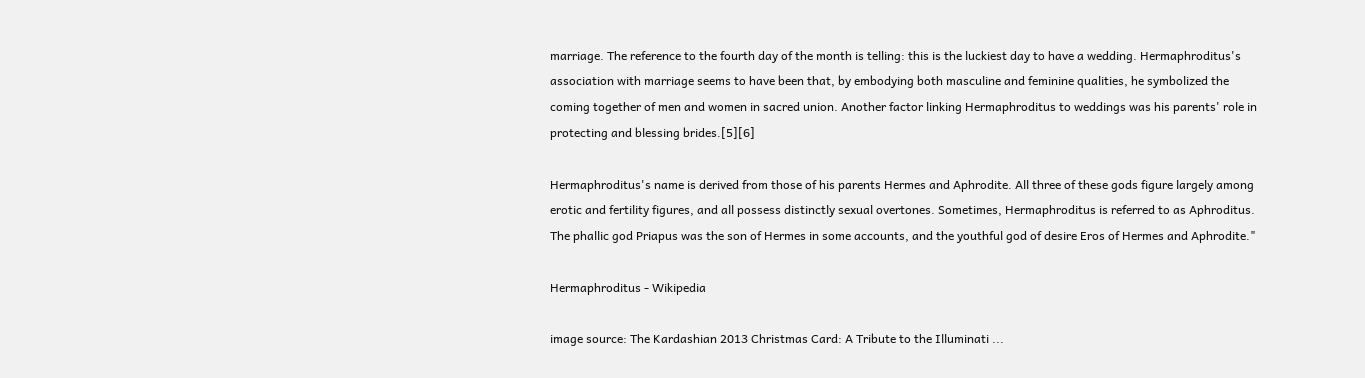marriage. The reference to the fourth day of the month is telling: this is the luckiest day to have a wedding. Hermaphroditus's association with marriage seems to have been that, by embodying both masculine and feminine qualities, he symbolized the coming together of men and women in sacred union. Another factor linking Hermaphroditus to weddings was his parents' role in protecting and blessing brides.[5][6]

Hermaphroditus's name is derived from those of his parents Hermes and Aphrodite. All three of these gods figure largely among erotic and fertility figures, and all possess distinctly sexual overtones. Sometimes, Hermaphroditus is referred to as Aphroditus. The phallic god Priapus was the son of Hermes in some accounts, and the youthful god of desire Eros of Hermes and Aphrodite."

Hermaphroditus - Wikipedia

image source: The Kardashian 2013 Christmas Card: A Tribute to the Illuminati ...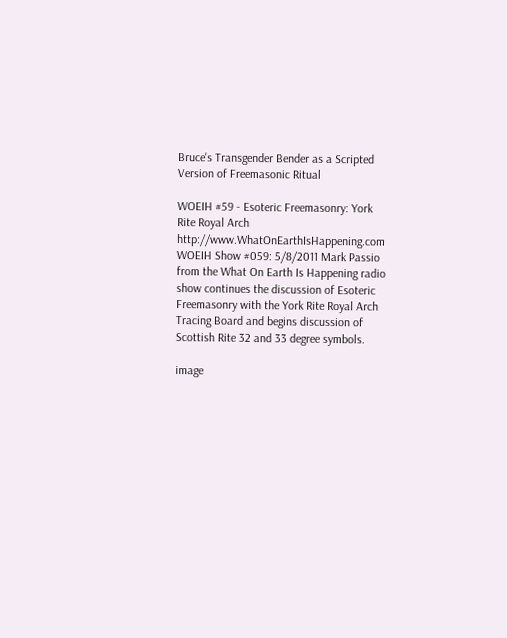Bruce's Transgender Bender as a Scripted Version of Freemasonic Ritual

WOEIH #59 - Esoteric Freemasonry: York Rite Royal Arch http://www.WhatOnEarthIsHappening.com WOEIH Show #059: 5/8/2011 Mark Passio from the What On Earth Is Happening radio show continues the discussion of Esoteric Freemasonry with the York Rite Royal Arch Tracing Board and begins discussion of Scottish Rite 32 and 33 degree symbols.

image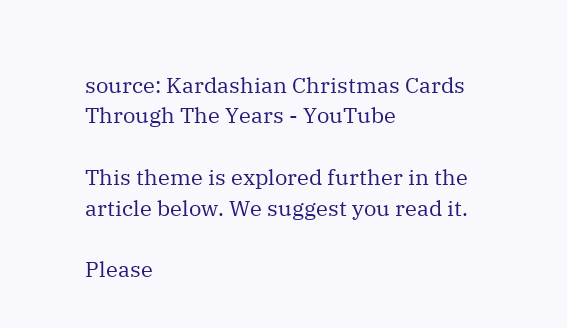source: Kardashian Christmas Cards Through The Years - YouTube

This theme is explored further in the article below. We suggest you read it.

Please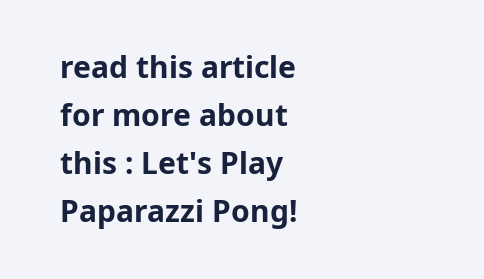read this article for more about this : Let's Play Paparazzi Pong!